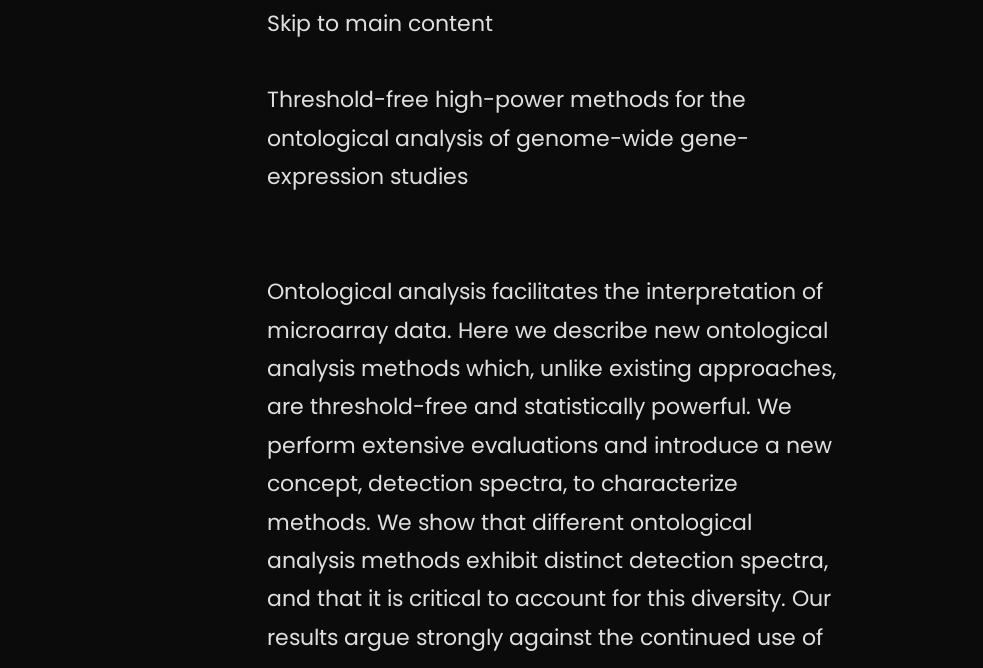Skip to main content

Threshold-free high-power methods for the ontological analysis of genome-wide gene-expression studies


Ontological analysis facilitates the interpretation of microarray data. Here we describe new ontological analysis methods which, unlike existing approaches, are threshold-free and statistically powerful. We perform extensive evaluations and introduce a new concept, detection spectra, to characterize methods. We show that different ontological analysis methods exhibit distinct detection spectra, and that it is critical to account for this diversity. Our results argue strongly against the continued use of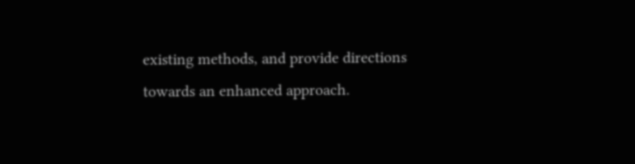existing methods, and provide directions towards an enhanced approach.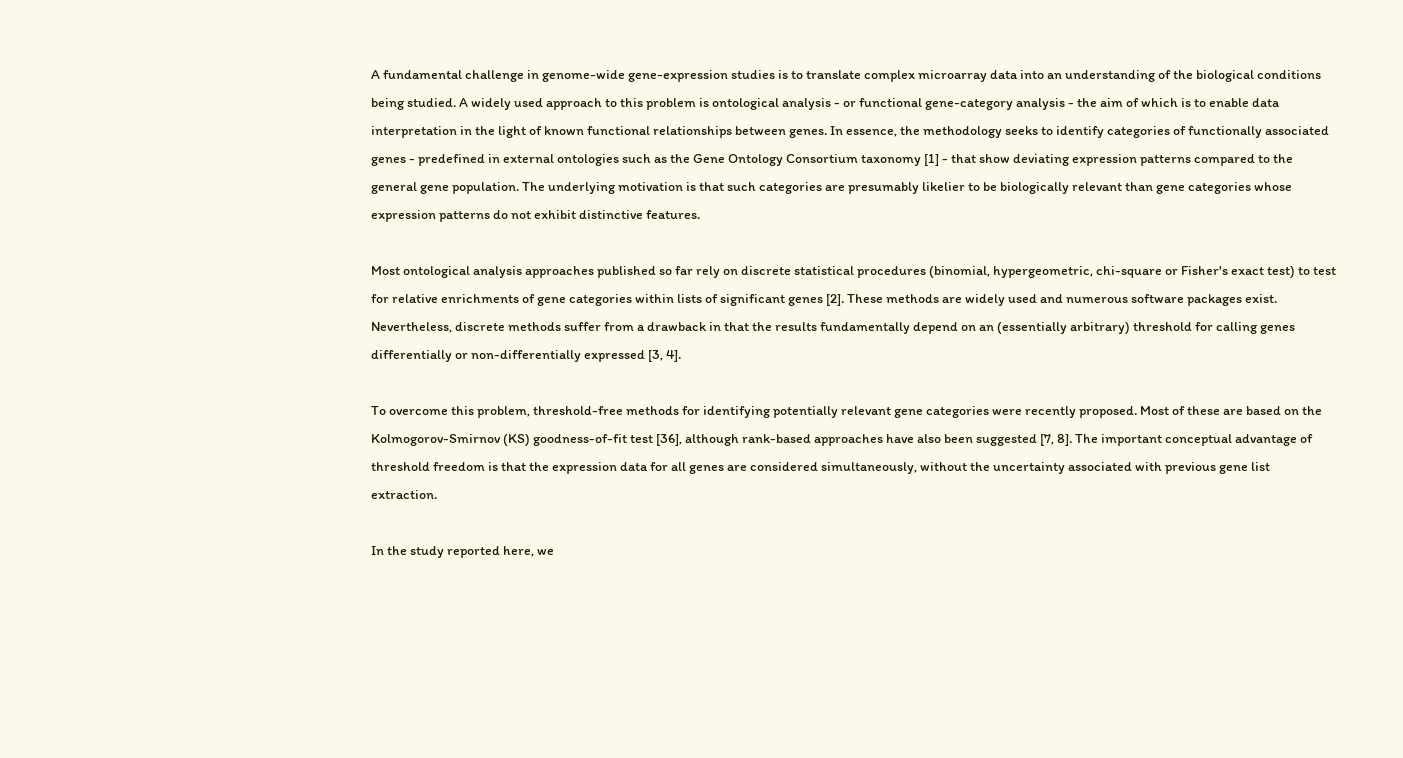A fundamental challenge in genome-wide gene-expression studies is to translate complex microarray data into an understanding of the biological conditions being studied. A widely used approach to this problem is ontological analysis - or functional gene-category analysis - the aim of which is to enable data interpretation in the light of known functional relationships between genes. In essence, the methodology seeks to identify categories of functionally associated genes - predefined in external ontologies such as the Gene Ontology Consortium taxonomy [1] - that show deviating expression patterns compared to the general gene population. The underlying motivation is that such categories are presumably likelier to be biologically relevant than gene categories whose expression patterns do not exhibit distinctive features.

Most ontological analysis approaches published so far rely on discrete statistical procedures (binomial, hypergeometric, chi-square or Fisher's exact test) to test for relative enrichments of gene categories within lists of significant genes [2]. These methods are widely used and numerous software packages exist. Nevertheless, discrete methods suffer from a drawback in that the results fundamentally depend on an (essentially arbitrary) threshold for calling genes differentially or non-differentially expressed [3, 4].

To overcome this problem, threshold-free methods for identifying potentially relevant gene categories were recently proposed. Most of these are based on the Kolmogorov-Smirnov (KS) goodness-of-fit test [36], although rank-based approaches have also been suggested [7, 8]. The important conceptual advantage of threshold freedom is that the expression data for all genes are considered simultaneously, without the uncertainty associated with previous gene list extraction.

In the study reported here, we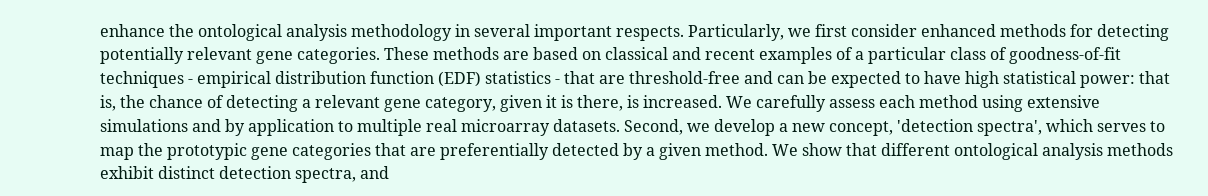enhance the ontological analysis methodology in several important respects. Particularly, we first consider enhanced methods for detecting potentially relevant gene categories. These methods are based on classical and recent examples of a particular class of goodness-of-fit techniques - empirical distribution function (EDF) statistics - that are threshold-free and can be expected to have high statistical power: that is, the chance of detecting a relevant gene category, given it is there, is increased. We carefully assess each method using extensive simulations and by application to multiple real microarray datasets. Second, we develop a new concept, 'detection spectra', which serves to map the prototypic gene categories that are preferentially detected by a given method. We show that different ontological analysis methods exhibit distinct detection spectra, and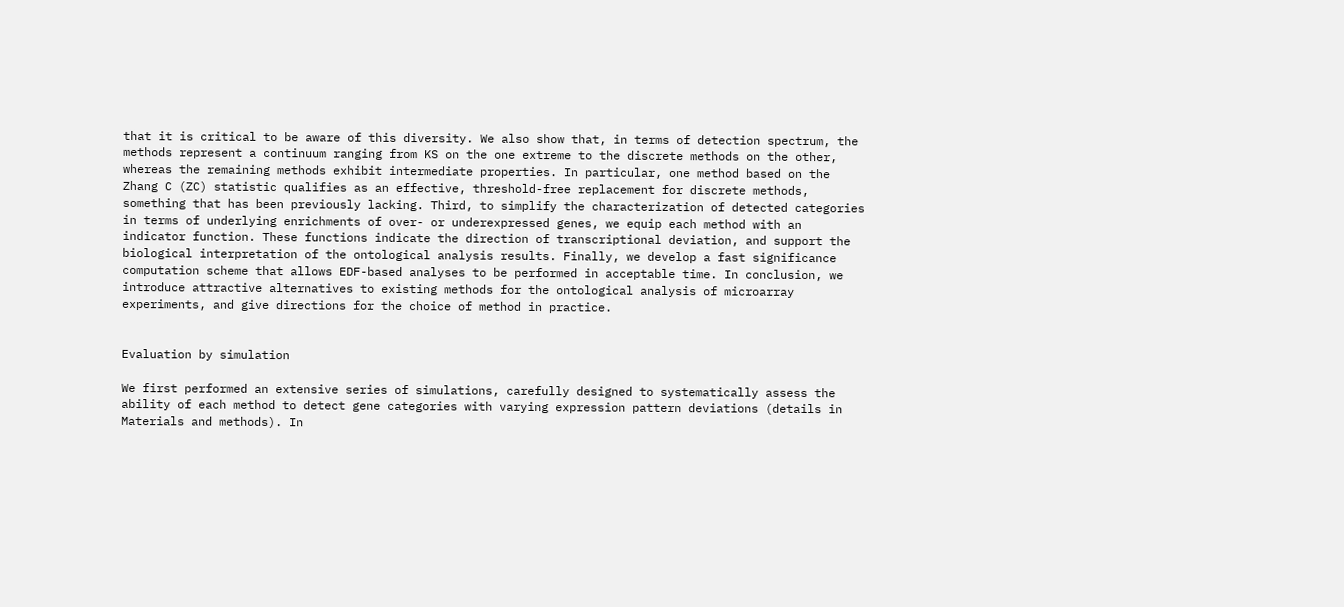that it is critical to be aware of this diversity. We also show that, in terms of detection spectrum, the methods represent a continuum ranging from KS on the one extreme to the discrete methods on the other, whereas the remaining methods exhibit intermediate properties. In particular, one method based on the Zhang C (ZC) statistic qualifies as an effective, threshold-free replacement for discrete methods, something that has been previously lacking. Third, to simplify the characterization of detected categories in terms of underlying enrichments of over- or underexpressed genes, we equip each method with an indicator function. These functions indicate the direction of transcriptional deviation, and support the biological interpretation of the ontological analysis results. Finally, we develop a fast significance computation scheme that allows EDF-based analyses to be performed in acceptable time. In conclusion, we introduce attractive alternatives to existing methods for the ontological analysis of microarray experiments, and give directions for the choice of method in practice.


Evaluation by simulation

We first performed an extensive series of simulations, carefully designed to systematically assess the ability of each method to detect gene categories with varying expression pattern deviations (details in Materials and methods). In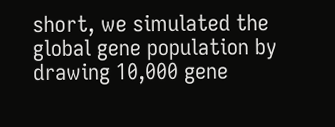short, we simulated the global gene population by drawing 10,000 gene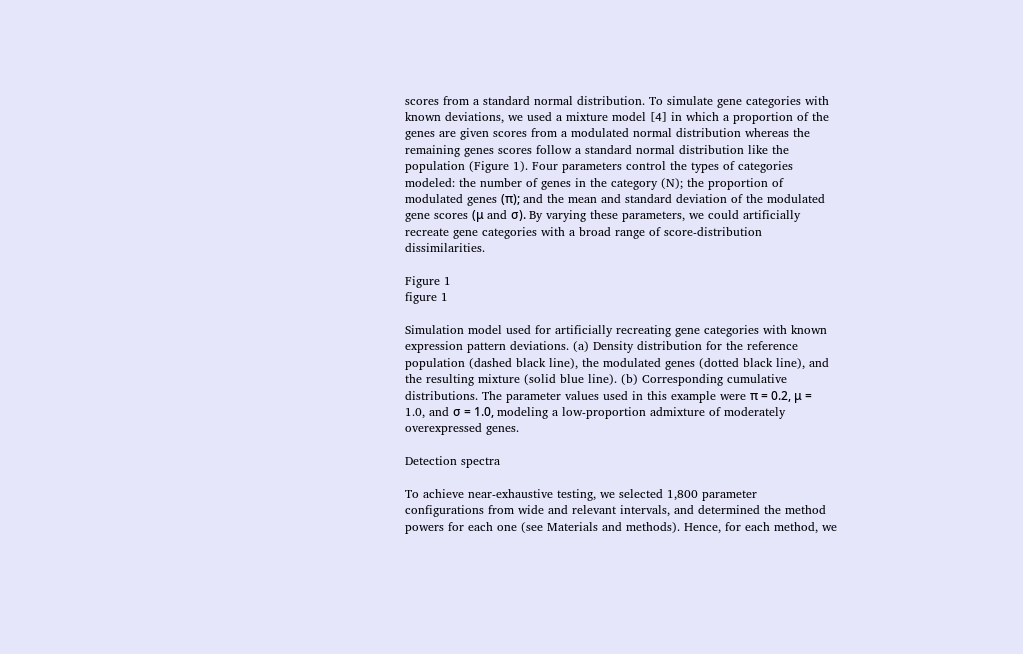scores from a standard normal distribution. To simulate gene categories with known deviations, we used a mixture model [4] in which a proportion of the genes are given scores from a modulated normal distribution whereas the remaining genes scores follow a standard normal distribution like the population (Figure 1). Four parameters control the types of categories modeled: the number of genes in the category (N); the proportion of modulated genes (π); and the mean and standard deviation of the modulated gene scores (μ and σ). By varying these parameters, we could artificially recreate gene categories with a broad range of score-distribution dissimilarities.

Figure 1
figure 1

Simulation model used for artificially recreating gene categories with known expression pattern deviations. (a) Density distribution for the reference population (dashed black line), the modulated genes (dotted black line), and the resulting mixture (solid blue line). (b) Corresponding cumulative distributions. The parameter values used in this example were π = 0.2, μ = 1.0, and σ = 1.0, modeling a low-proportion admixture of moderately overexpressed genes.

Detection spectra

To achieve near-exhaustive testing, we selected 1,800 parameter configurations from wide and relevant intervals, and determined the method powers for each one (see Materials and methods). Hence, for each method, we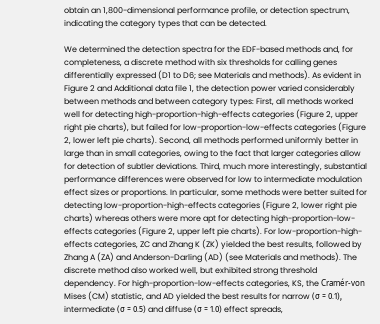obtain an 1,800-dimensional performance profile, or detection spectrum, indicating the category types that can be detected.

We determined the detection spectra for the EDF-based methods and, for completeness, a discrete method with six thresholds for calling genes differentially expressed (D1 to D6; see Materials and methods). As evident in Figure 2 and Additional data file 1, the detection power varied considerably between methods and between category types: First, all methods worked well for detecting high-proportion-high-effects categories (Figure 2, upper right pie charts), but failed for low-proportion-low-effects categories (Figure 2, lower left pie charts). Second, all methods performed uniformly better in large than in small categories, owing to the fact that larger categories allow for detection of subtler deviations. Third, much more interestingly, substantial performance differences were observed for low to intermediate modulation effect sizes or proportions. In particular, some methods were better suited for detecting low-proportion-high-effects categories (Figure 2, lower right pie charts) whereas others were more apt for detecting high-proportion-low-effects categories (Figure 2, upper left pie charts). For low-proportion-high-effects categories, ZC and Zhang K (ZK) yielded the best results, followed by Zhang A (ZA) and Anderson-Darling (AD) (see Materials and methods). The discrete method also worked well, but exhibited strong threshold dependency. For high-proportion-low-effects categories, KS, the Cramér-von Mises (CM) statistic, and AD yielded the best results for narrow (σ = 0.1), intermediate (σ = 0.5) and diffuse (σ = 1.0) effect spreads,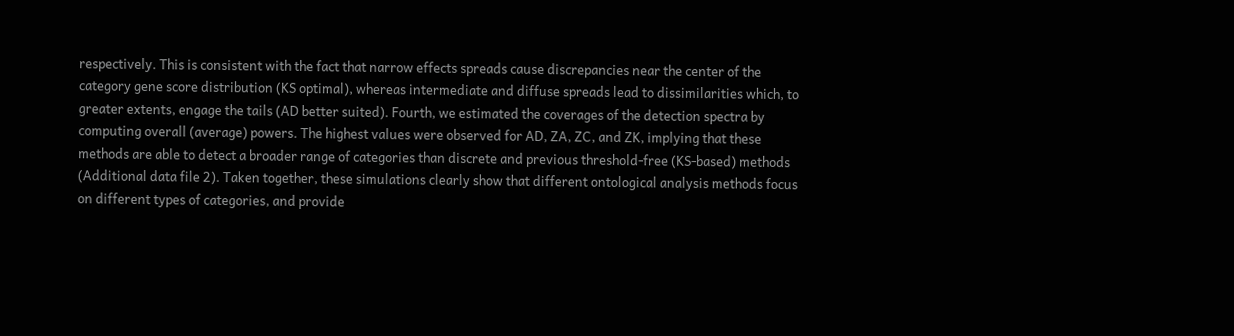respectively. This is consistent with the fact that narrow effects spreads cause discrepancies near the center of the category gene score distribution (KS optimal), whereas intermediate and diffuse spreads lead to dissimilarities which, to greater extents, engage the tails (AD better suited). Fourth, we estimated the coverages of the detection spectra by computing overall (average) powers. The highest values were observed for AD, ZA, ZC, and ZK, implying that these methods are able to detect a broader range of categories than discrete and previous threshold-free (KS-based) methods (Additional data file 2). Taken together, these simulations clearly show that different ontological analysis methods focus on different types of categories, and provide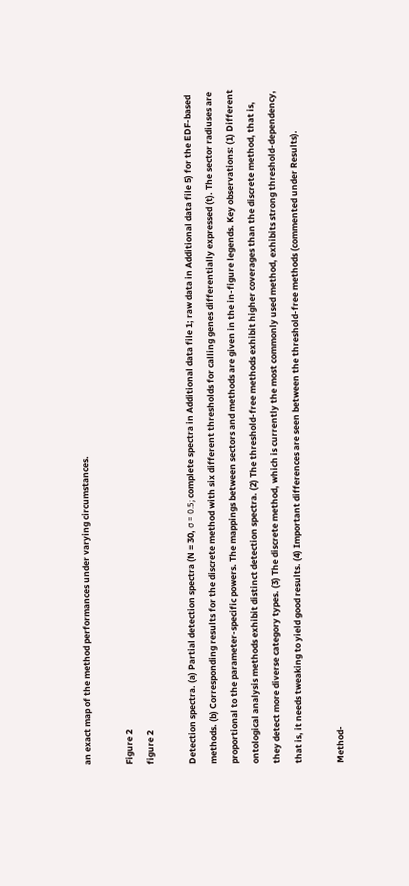an exact map of the method performances under varying circumstances.

Figure 2
figure 2

Detection spectra. (a) Partial detection spectra (N = 30, σ = 0.5; complete spectra in Additional data file 1; raw data in Additional data file 5) for the EDF-based methods. (b) Corresponding results for the discrete method with six different thresholds for calling genes differentially expressed (t). The sector radiuses are proportional to the parameter-specific powers. The mappings between sectors and methods are given in the in-figure legends. Key observations: (1) Different ontological analysis methods exhibit distinct detection spectra. (2) The threshold-free methods exhibit higher coverages than the discrete method, that is, they detect more diverse category types. (3) The discrete method, which is currently the most commonly used method, exhibits strong threshold-dependency, that is, it needs tweaking to yield good results. (4) Important differences are seen between the threshold-free methods (commented under Results).

Method-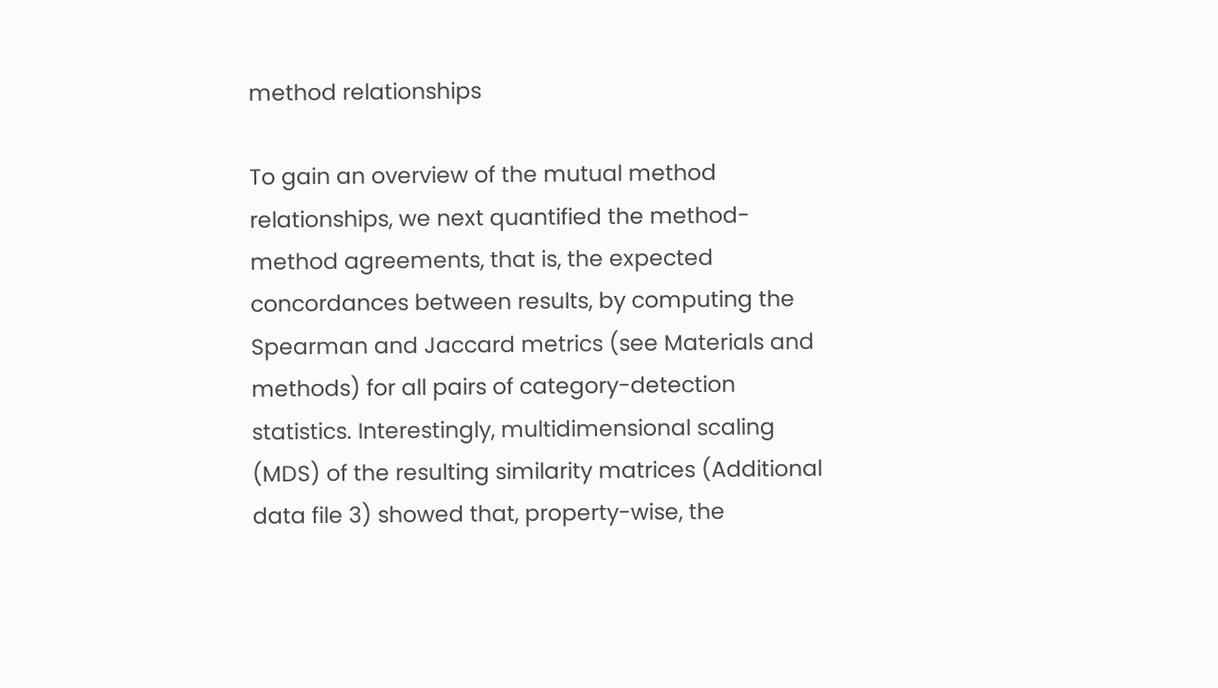method relationships

To gain an overview of the mutual method relationships, we next quantified the method-method agreements, that is, the expected concordances between results, by computing the Spearman and Jaccard metrics (see Materials and methods) for all pairs of category-detection statistics. Interestingly, multidimensional scaling (MDS) of the resulting similarity matrices (Additional data file 3) showed that, property-wise, the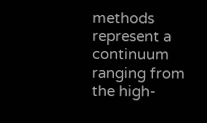methods represent a continuum ranging from the high-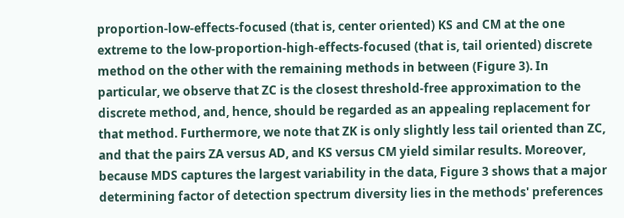proportion-low-effects-focused (that is, center oriented) KS and CM at the one extreme to the low-proportion-high-effects-focused (that is, tail oriented) discrete method on the other with the remaining methods in between (Figure 3). In particular, we observe that ZC is the closest threshold-free approximation to the discrete method, and, hence, should be regarded as an appealing replacement for that method. Furthermore, we note that ZK is only slightly less tail oriented than ZC, and that the pairs ZA versus AD, and KS versus CM yield similar results. Moreover, because MDS captures the largest variability in the data, Figure 3 shows that a major determining factor of detection spectrum diversity lies in the methods' preferences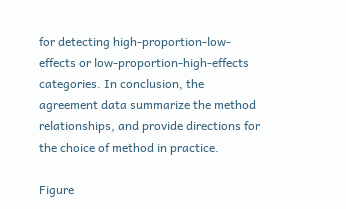for detecting high-proportion-low-effects or low-proportion-high-effects categories. In conclusion, the agreement data summarize the method relationships, and provide directions for the choice of method in practice.

Figure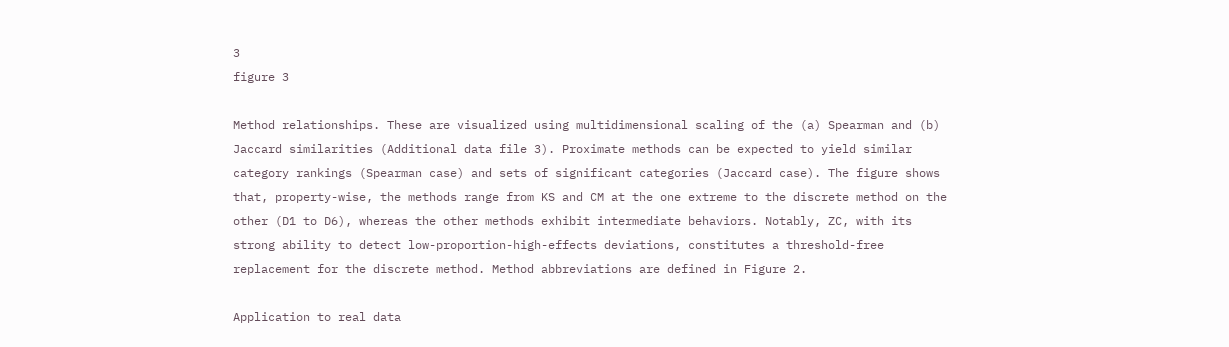3
figure 3

Method relationships. These are visualized using multidimensional scaling of the (a) Spearman and (b) Jaccard similarities (Additional data file 3). Proximate methods can be expected to yield similar category rankings (Spearman case) and sets of significant categories (Jaccard case). The figure shows that, property-wise, the methods range from KS and CM at the one extreme to the discrete method on the other (D1 to D6), whereas the other methods exhibit intermediate behaviors. Notably, ZC, with its strong ability to detect low-proportion-high-effects deviations, constitutes a threshold-free replacement for the discrete method. Method abbreviations are defined in Figure 2.

Application to real data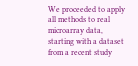We proceeded to apply all methods to real microarray data, starting with a dataset from a recent study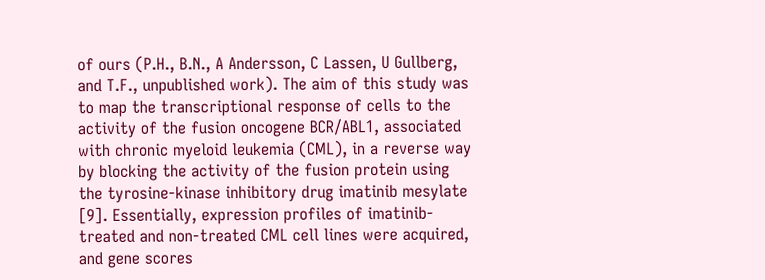of ours (P.H., B.N., A Andersson, C Lassen, U Gullberg, and T.F., unpublished work). The aim of this study was to map the transcriptional response of cells to the activity of the fusion oncogene BCR/ABL1, associated with chronic myeloid leukemia (CML), in a reverse way by blocking the activity of the fusion protein using the tyrosine-kinase inhibitory drug imatinib mesylate [9]. Essentially, expression profiles of imatinib-treated and non-treated CML cell lines were acquired, and gene scores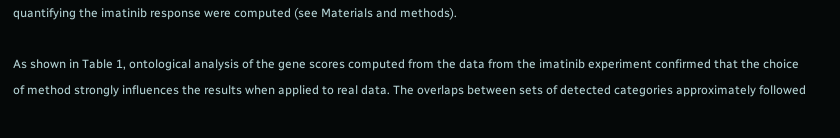quantifying the imatinib response were computed (see Materials and methods).

As shown in Table 1, ontological analysis of the gene scores computed from the data from the imatinib experiment confirmed that the choice of method strongly influences the results when applied to real data. The overlaps between sets of detected categories approximately followed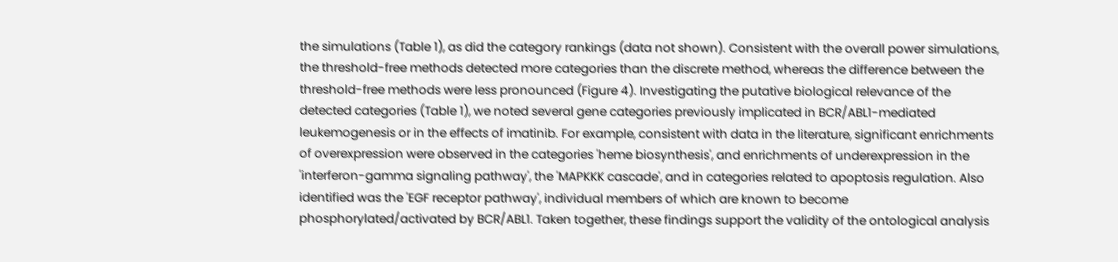the simulations (Table 1), as did the category rankings (data not shown). Consistent with the overall power simulations, the threshold-free methods detected more categories than the discrete method, whereas the difference between the threshold-free methods were less pronounced (Figure 4). Investigating the putative biological relevance of the detected categories (Table 1), we noted several gene categories previously implicated in BCR/ABL1-mediated leukemogenesis or in the effects of imatinib. For example, consistent with data in the literature, significant enrichments of overexpression were observed in the categories 'heme biosynthesis', and enrichments of underexpression in the 'interferon-gamma signaling pathway', the 'MAPKKK cascade', and in categories related to apoptosis regulation. Also identified was the 'EGF receptor pathway', individual members of which are known to become phosphorylated/activated by BCR/ABL1. Taken together, these findings support the validity of the ontological analysis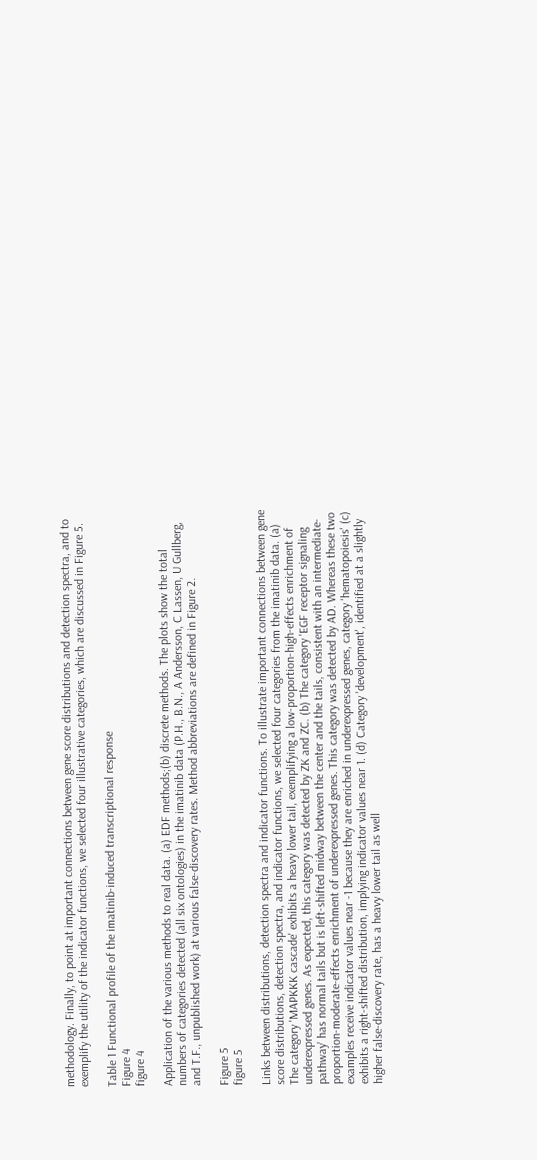methodology. Finally, to point at important connections between gene score distributions and detection spectra, and to exemplify the utility of the indicator functions, we selected four illustrative categories, which are discussed in Figure 5.

Table 1 Functional profile of the imatinib-induced transcriptional response
Figure 4
figure 4

Application of the various methods to real data. (a) EDF methods;(b) discrete methods. The plots show the total numbers of categories detected (all six ontologies) in the imatinib data (P.H., B.N., A Andersson, C Lassen, U Gullberg, and T.F., unpublished work) at various false-discovery rates. Method abbreviations are defined in Figure 2.

Figure 5
figure 5

Links between distributions, detection spectra and indicator functions. To illustrate important connections between gene score distributions, detection spectra, and indicator functions, we selected four categories from the imatinib data. (a) The category 'MAPKKK cascade' exhibits a heavy lower tail, exemplifying a low-proportion-high-effects enrichment of underexpressed genes. As expected, this category was detected by ZK and ZC. (b) The category 'EGF receptor signaling pathway' has normal tails but is left-shifted midway between the center and the tails, consistent with an intermediate-proportion-moderate-effects enrichment of underexpressed genes. This category was detected by AD. Whereas these two examples receive indicator values near -1 because they are enriched in underexpressed genes, category 'hematopoiesis' (c) exhibits a right-shifted distribution, implying indicator values near 1. (d) Category 'development', identified at a slightly higher false-discovery rate, has a heavy lower tail as well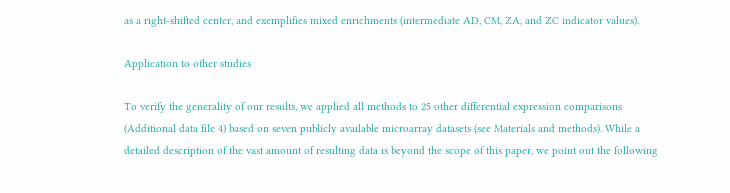as a right-shifted center, and exemplifies mixed enrichments (intermediate AD, CM, ZA, and ZC indicator values).

Application to other studies

To verify the generality of our results, we applied all methods to 25 other differential expression comparisons (Additional data file 4) based on seven publicly available microarray datasets (see Materials and methods). While a detailed description of the vast amount of resulting data is beyond the scope of this paper, we point out the following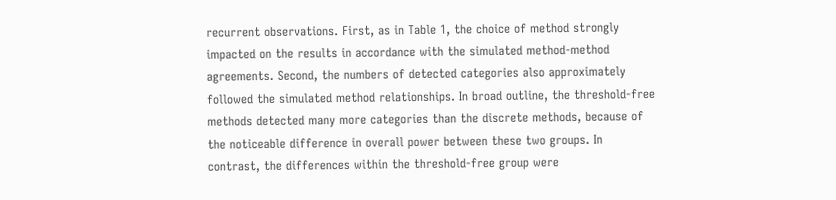recurrent observations. First, as in Table 1, the choice of method strongly impacted on the results in accordance with the simulated method-method agreements. Second, the numbers of detected categories also approximately followed the simulated method relationships. In broad outline, the threshold-free methods detected many more categories than the discrete methods, because of the noticeable difference in overall power between these two groups. In contrast, the differences within the threshold-free group were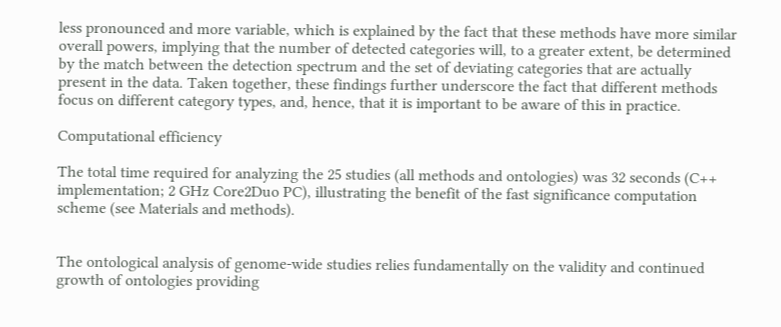less pronounced and more variable, which is explained by the fact that these methods have more similar overall powers, implying that the number of detected categories will, to a greater extent, be determined by the match between the detection spectrum and the set of deviating categories that are actually present in the data. Taken together, these findings further underscore the fact that different methods focus on different category types, and, hence, that it is important to be aware of this in practice.

Computational efficiency

The total time required for analyzing the 25 studies (all methods and ontologies) was 32 seconds (C++ implementation; 2 GHz Core2Duo PC), illustrating the benefit of the fast significance computation scheme (see Materials and methods).


The ontological analysis of genome-wide studies relies fundamentally on the validity and continued growth of ontologies providing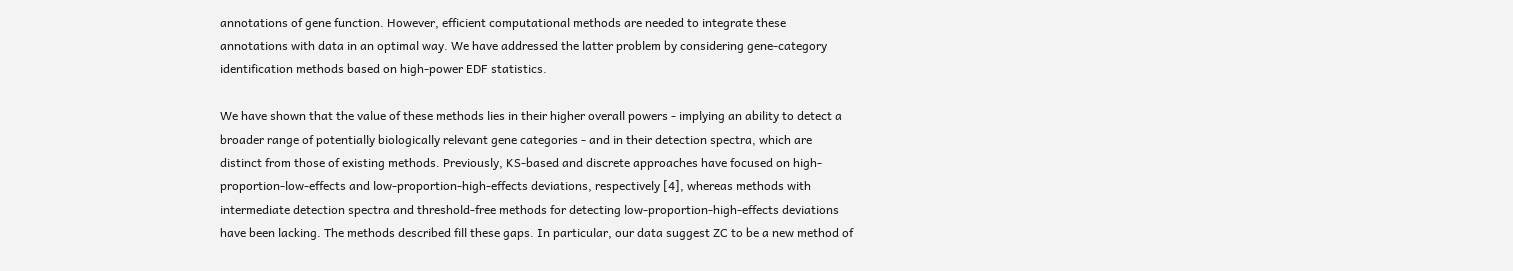annotations of gene function. However, efficient computational methods are needed to integrate these annotations with data in an optimal way. We have addressed the latter problem by considering gene-category identification methods based on high-power EDF statistics.

We have shown that the value of these methods lies in their higher overall powers - implying an ability to detect a broader range of potentially biologically relevant gene categories - and in their detection spectra, which are distinct from those of existing methods. Previously, KS-based and discrete approaches have focused on high-proportion-low-effects and low-proportion-high-effects deviations, respectively [4], whereas methods with intermediate detection spectra and threshold-free methods for detecting low-proportion-high-effects deviations have been lacking. The methods described fill these gaps. In particular, our data suggest ZC to be a new method of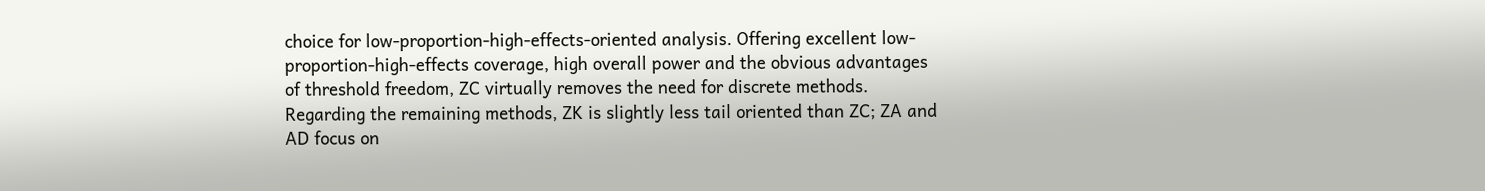choice for low-proportion-high-effects-oriented analysis. Offering excellent low-proportion-high-effects coverage, high overall power and the obvious advantages of threshold freedom, ZC virtually removes the need for discrete methods. Regarding the remaining methods, ZK is slightly less tail oriented than ZC; ZA and AD focus on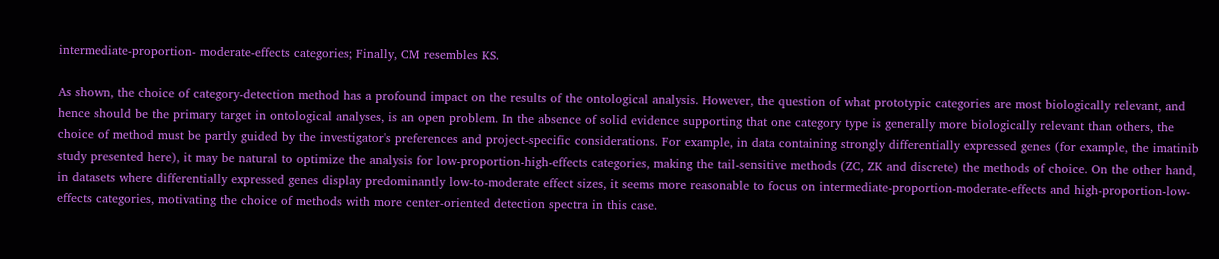intermediate-proportion- moderate-effects categories; Finally, CM resembles KS.

As shown, the choice of category-detection method has a profound impact on the results of the ontological analysis. However, the question of what prototypic categories are most biologically relevant, and hence should be the primary target in ontological analyses, is an open problem. In the absence of solid evidence supporting that one category type is generally more biologically relevant than others, the choice of method must be partly guided by the investigator's preferences and project-specific considerations. For example, in data containing strongly differentially expressed genes (for example, the imatinib study presented here), it may be natural to optimize the analysis for low-proportion-high-effects categories, making the tail-sensitive methods (ZC, ZK and discrete) the methods of choice. On the other hand, in datasets where differentially expressed genes display predominantly low-to-moderate effect sizes, it seems more reasonable to focus on intermediate-proportion-moderate-effects and high-proportion-low-effects categories, motivating the choice of methods with more center-oriented detection spectra in this case.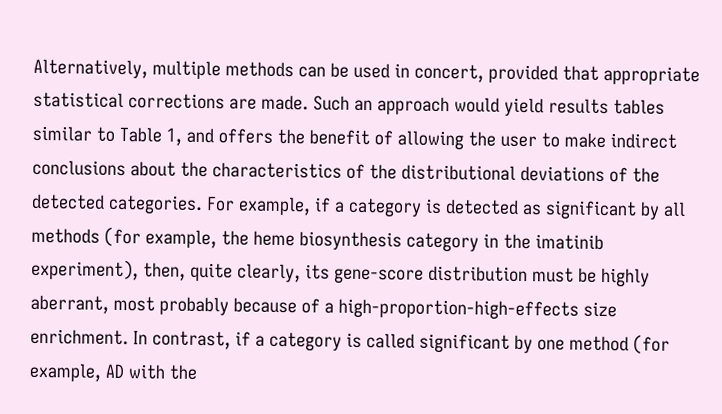Alternatively, multiple methods can be used in concert, provided that appropriate statistical corrections are made. Such an approach would yield results tables similar to Table 1, and offers the benefit of allowing the user to make indirect conclusions about the characteristics of the distributional deviations of the detected categories. For example, if a category is detected as significant by all methods (for example, the heme biosynthesis category in the imatinib experiment), then, quite clearly, its gene-score distribution must be highly aberrant, most probably because of a high-proportion-high-effects size enrichment. In contrast, if a category is called significant by one method (for example, AD with the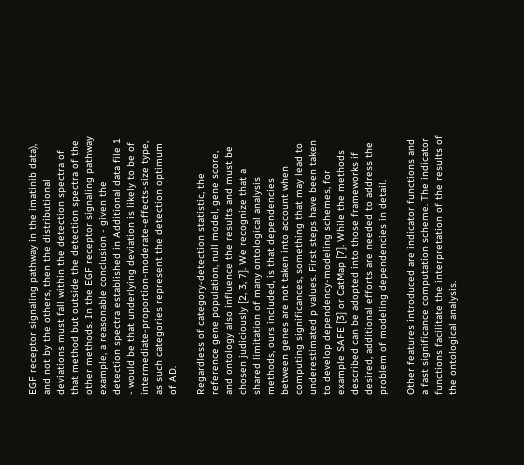EGF receptor signaling pathway in the imatinib data), and not by the others, then the distributional deviations must fall within the detection spectra of that method but outside the detection spectra of the other methods. In the EGF receptor signaling pathway example, a reasonable conclusion - given the detection spectra established in Additional data file 1 - would be that underlying deviation is likely to be of intermediate-proportion-moderate-effects-size type, as such categories represent the detection optimum of AD.

Regardless of category-detection statistic, the reference gene population, null model, gene score, and ontology also influence the results and must be chosen judiciously [2, 3, 7]. We recognize that a shared limitation of many ontological analysis methods, ours included, is that dependencies between genes are not taken into account when computing significances, something that may lead to underestimated p values. First steps have been taken to develop dependency-modeling schemes, for example SAFE [3] or CatMap [7]. While the methods described can be adopted into those frameworks if desired, additional efforts are needed to address the problem of modeling dependencies in detail.

Other features introduced are indicator functions and a fast significance computation scheme. The indicator functions facilitate the interpretation of the results of the ontological analysis.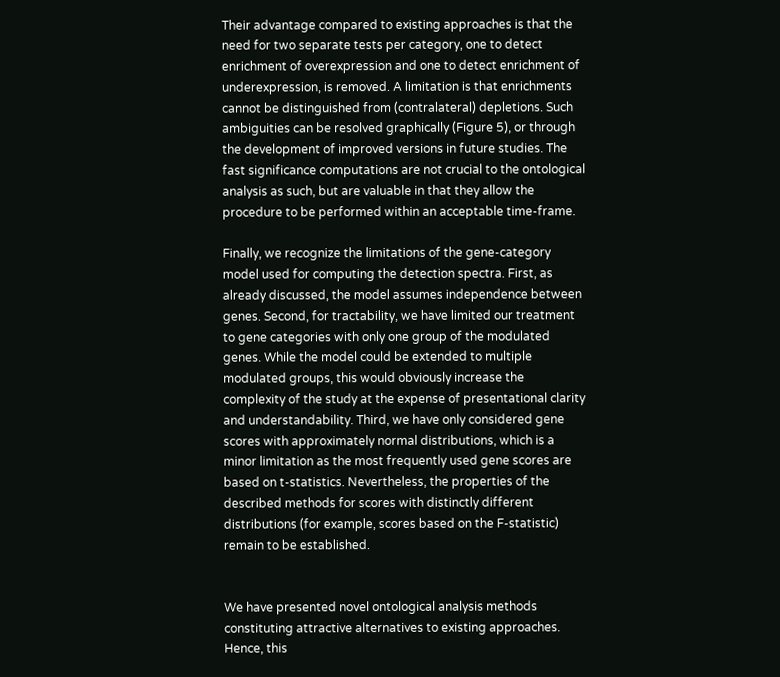Their advantage compared to existing approaches is that the need for two separate tests per category, one to detect enrichment of overexpression and one to detect enrichment of underexpression, is removed. A limitation is that enrichments cannot be distinguished from (contralateral) depletions. Such ambiguities can be resolved graphically (Figure 5), or through the development of improved versions in future studies. The fast significance computations are not crucial to the ontological analysis as such, but are valuable in that they allow the procedure to be performed within an acceptable time-frame.

Finally, we recognize the limitations of the gene-category model used for computing the detection spectra. First, as already discussed, the model assumes independence between genes. Second, for tractability, we have limited our treatment to gene categories with only one group of the modulated genes. While the model could be extended to multiple modulated groups, this would obviously increase the complexity of the study at the expense of presentational clarity and understandability. Third, we have only considered gene scores with approximately normal distributions, which is a minor limitation as the most frequently used gene scores are based on t-statistics. Nevertheless, the properties of the described methods for scores with distinctly different distributions (for example, scores based on the F-statistic) remain to be established.


We have presented novel ontological analysis methods constituting attractive alternatives to existing approaches. Hence, this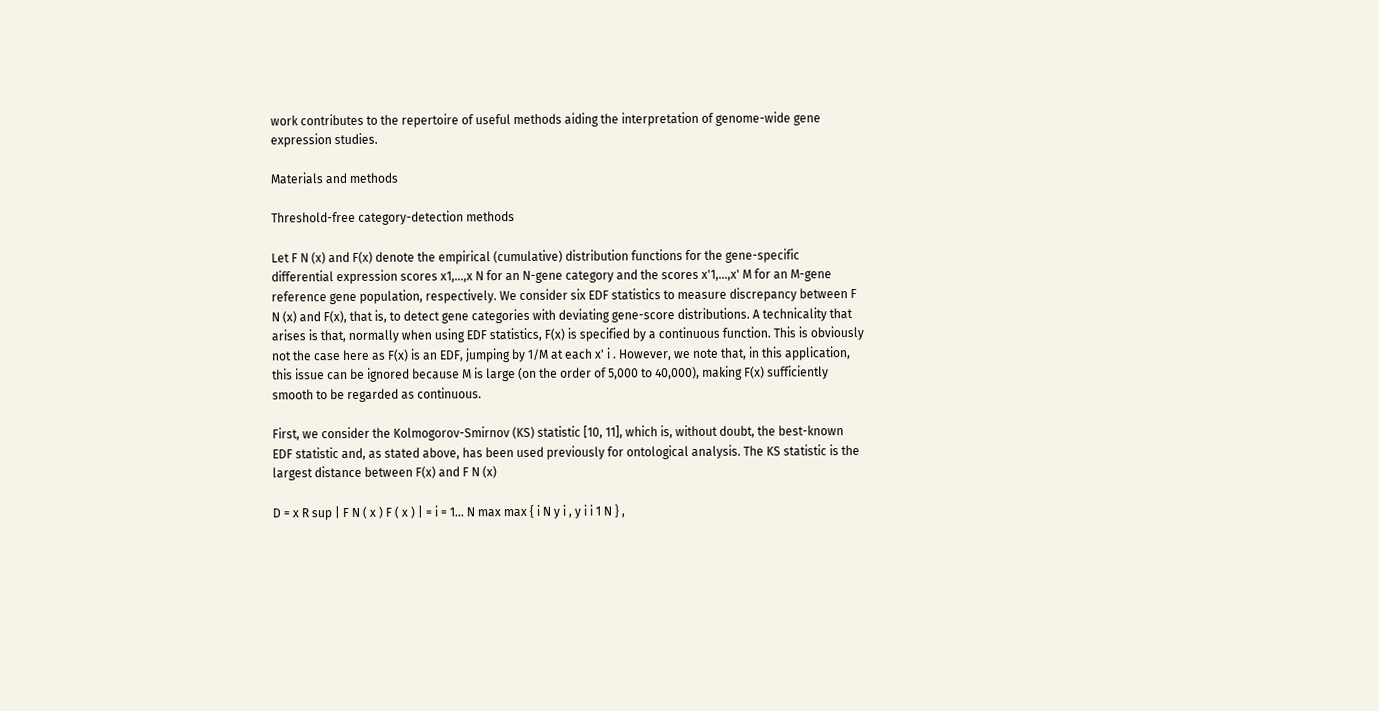work contributes to the repertoire of useful methods aiding the interpretation of genome-wide gene expression studies.

Materials and methods

Threshold-free category-detection methods

Let F N (x) and F(x) denote the empirical (cumulative) distribution functions for the gene-specific differential expression scores x1,...,x N for an N-gene category and the scores x'1,...,x' M for an M-gene reference gene population, respectively. We consider six EDF statistics to measure discrepancy between F N (x) and F(x), that is, to detect gene categories with deviating gene-score distributions. A technicality that arises is that, normally when using EDF statistics, F(x) is specified by a continuous function. This is obviously not the case here as F(x) is an EDF, jumping by 1/M at each x' i . However, we note that, in this application, this issue can be ignored because M is large (on the order of 5,000 to 40,000), making F(x) sufficiently smooth to be regarded as continuous.

First, we consider the Kolmogorov-Smirnov (KS) statistic [10, 11], which is, without doubt, the best-known EDF statistic and, as stated above, has been used previously for ontological analysis. The KS statistic is the largest distance between F(x) and F N (x)

D = x R sup | F N ( x ) F ( x ) | = i = 1... N max max { i N y i , y i i 1 N } ,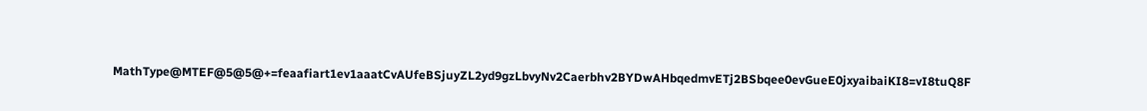MathType@MTEF@5@5@+=feaafiart1ev1aaatCvAUfeBSjuyZL2yd9gzLbvyNv2Caerbhv2BYDwAHbqedmvETj2BSbqee0evGueE0jxyaibaiKI8=vI8tuQ8F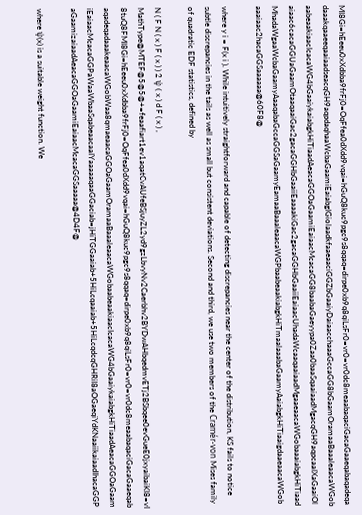MI8Gi=hEeeu0xXdbba9frFj0=OqFfea0dXdd9vqai=hGuQ8kuc9pgc9s8qqaq=dirpe0xb9q8qiLsFr0=vr0=vr0dc8meaabaqaciGacaGaaeqabaqadeqadaaakqaaeeqaaiaadseacqGH9aqpdaqhaaWcbaGaamiEaiabgIGiolaadkfaaeaaciGGZbGaaiyDaiaacchaaaGccaGG8bGaamOramaaBaaaleaacaWGobaabeaakiaacIcacaWG4bGaaiykaiabgkHiTiaadAeacaGGOaGaamiEaiaacMcacaGG8baabaGaeyypa0Zaa0baaSqaaiaadMgacqGH9aqpcaaIXaGaaiOlaiaac6cacaGGUaGaamOtaaqaaiGac2gacaGGHbGaaiiEaaaakiGac2gacaGGHbGaaiiEaiaacUhadaWcaaqaaiaadMgaaeaacaWGobaaaiabgkHiTiaadMhadaWgaaWcbaGaamyAaaqabaGccaGGSaGaamyEamaaBaaaleaacaWGPbaabeaakiabgkHiTmaalaaabaGaamyAaiabgkHiTiaaigdaaeaacaWGobaaaiaac2hacaGGSaaaaaa@60F8@

where y i = F(x i ). While intuitively straightforward and capable of detecting discrepancies near the center of the distribution, KS fails to notice subtle discrepancies in the tails as well as small but consistent deviations. Second and third, we use two members of the Cramér-von Mises family of quadratic EDF statistics, defined by

N ( F N ( x ) F ( x ) ) 2 ψ ( x ) d F ( x ) , MathType@MTEF@5@5@+=feaafiart1ev1aqatCvAUfeBSjuyZL2yd9gzLbvyNv2Caerbhv2BYDwAHbqedmvETj2BSbqee0evGueE0jxyaibaiKI8=vI8tuQ8FMI8Gi=hEeeu0xXdbba9frFj0=OqFfea0dXdd9vqai=hGuQ8kuc9pgc9s8qqaq=dirpe0xb9q8qiLsFr0=vr0=vr0dc8meaabaqaciGacaGaaeqabaqadeqadaaakeaacaWGobWaa8qmaeaacaGGOaGaamOramaaBaaaleaacaWGobaabeaakiaacIcacaWG4bGaaiykaiabgkHiTiaadAeacaGGOaGaamiEaiaacMcacaGGPaWaaWbaaSqabeaacaaIYaaaaaqaaGGaciab=jHiTGGaaiab+5HiLcqaaiab+5HiLcqdcqGHRiI8aOGaeqiYdKNaaiikaiaadIhacaGGPaGaamizaiaadAeacaGGOaGaamiEaiaacMcacaGGSaaaaa@4D4F@

where ψ(x) is a suitable weight function. We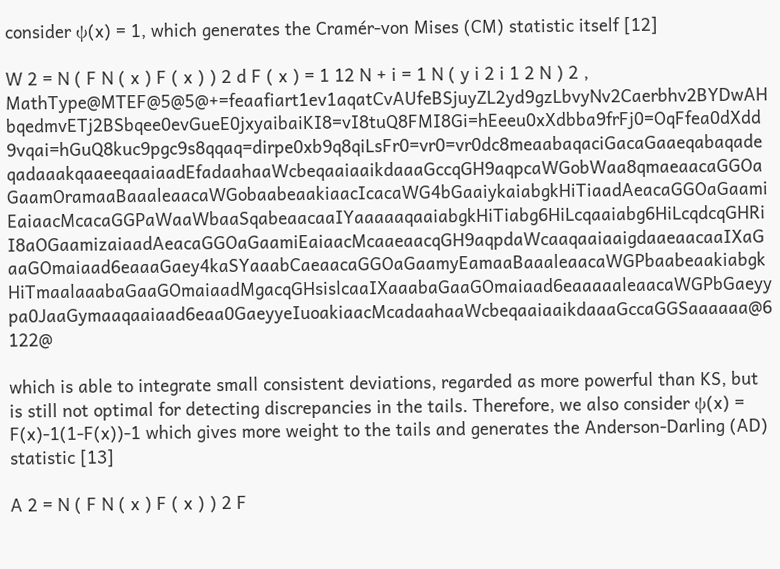consider ψ(x) = 1, which generates the Cramér-von Mises (CM) statistic itself [12]

W 2 = N ( F N ( x ) F ( x ) ) 2 d F ( x ) = 1 12 N + i = 1 N ( y i 2 i 1 2 N ) 2 , MathType@MTEF@5@5@+=feaafiart1ev1aqatCvAUfeBSjuyZL2yd9gzLbvyNv2Caerbhv2BYDwAHbqedmvETj2BSbqee0evGueE0jxyaibaiKI8=vI8tuQ8FMI8Gi=hEeeu0xXdbba9frFj0=OqFfea0dXdd9vqai=hGuQ8kuc9pgc9s8qqaq=dirpe0xb9q8qiLsFr0=vr0=vr0dc8meaabaqaciGacaGaaeqabaqadeqadaaakqaaeeqaaiaadEfadaahaaWcbeqaaiaaikdaaaGccqGH9aqpcaWGobWaa8qmaeaacaGGOaGaamOramaaBaaaleaacaWGobaabeaakiaacIcacaWG4bGaaiykaiabgkHiTiaadAeacaGGOaGaamiEaiaacMcacaGGPaWaaWbaaSqabeaacaaIYaaaaaqaaiabgkHiTiabg6HiLcqaaiabg6HiLcqdcqGHRiI8aOGaamizaiaadAeacaGGOaGaamiEaiaacMcaaeaacqGH9aqpdaWcaaqaaiaaigdaaeaacaaIXaGaaGOmaiaad6eaaaGaey4kaSYaaabCaeaacaGGOaGaamyEamaaBaaaleaacaWGPbaabeaakiabgkHiTmaalaaabaGaaGOmaiaadMgacqGHsislcaaIXaaabaGaaGOmaiaad6eaaaaaleaacaWGPbGaeyypa0JaaGymaaqaaiaad6eaa0GaeyyeIuoakiaacMcadaahaaWcbeqaaiaaikdaaaGccaGGSaaaaaa@6122@

which is able to integrate small consistent deviations, regarded as more powerful than KS, but is still not optimal for detecting discrepancies in the tails. Therefore, we also consider ψ(x) = F(x)-1(1-F(x))-1 which gives more weight to the tails and generates the Anderson-Darling (AD) statistic [13]

A 2 = N ( F N ( x ) F ( x ) ) 2 F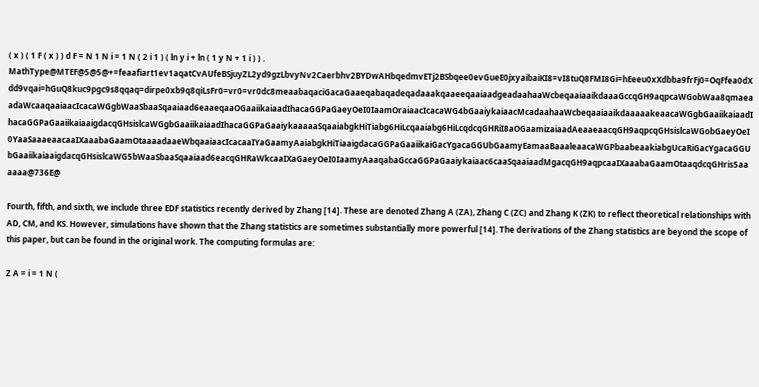( x ) ( 1 F ( x ) ) d F = N 1 N i = 1 N ( 2 i 1 ) ( ln y i + ln ( 1 y N + 1 i ) ) . MathType@MTEF@5@5@+=feaafiart1ev1aqatCvAUfeBSjuyZL2yd9gzLbvyNv2Caerbhv2BYDwAHbqedmvETj2BSbqee0evGueE0jxyaibaiKI8=vI8tuQ8FMI8Gi=hEeeu0xXdbba9frFj0=OqFfea0dXdd9vqai=hGuQ8kuc9pgc9s8qqaq=dirpe0xb9q8qiLsFr0=vr0=vr0dc8meaabaqaciGacaGaaeqabaqadeqadaaakqaaeeqaaiaadgeadaahaaWcbeqaaiaaikdaaaGccqGH9aqpcaWGobWaa8qmaeaadaWcaaqaaiaacIcacaWGgbWaaSbaaSqaaiaad6eaaeqaaOGaaiikaiaadIhacaGGPaGaeyOeI0IaamOraiaacIcacaWG4bGaaiykaiaacMcadaahaaWcbeqaaiaaikdaaaaakeaacaWGgbGaaiikaiaadIhacaGGPaGaaiikaiaaigdacqGHsislcaWGgbGaaiikaiaadIhacaGGPaGaaiykaaaaaSqaaiabgkHiTiabg6HiLcqaaiabg6HiLcqdcqGHRiI8aOGaamizaiaadAeaaeaacqGH9aqpcqGHsislcaWGobGaeyOeI0YaaSaaaeaacaaIXaaabaGaamOtaaaadaaeWbqaaiaacIcacaaIYaGaamyAaiabgkHiTiaaigdacaGGPaGaaiikaiGacYgacaGGUbGaamyEamaaBaaaleaacaWGPbaabeaakiabgUcaRiGacYgacaGGUbGaaiikaiaaigdacqGHsislcaWG5bWaaSbaaSqaaiaad6eacqGHRaWkcaaIXaGaeyOeI0IaamyAaaqabaGccaGGPaGaaiykaiaac6caaSqaaiaadMgacqGH9aqpcaaIXaaabaGaamOtaaqdcqGHris5aaaaaa@736E@

Fourth, fifth, and sixth, we include three EDF statistics recently derived by Zhang [14]. These are denoted Zhang A (ZA), Zhang C (ZC) and Zhang K (ZK) to reflect theoretical relationships with AD, CM, and KS. However, simulations have shown that the Zhang statistics are sometimes substantially more powerful [14]. The derivations of the Zhang statistics are beyond the scope of this paper, but can be found in the original work. The computing formulas are:

Z A = i = 1 N (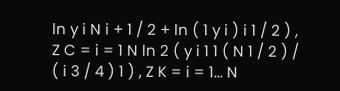ln y i N i + 1 / 2 + ln ( 1 y i ) i 1 / 2 ) , Z C = i = 1 N ln 2 ( y i 1 1 ( N 1 / 2 ) / ( i 3 / 4 ) 1 ) , Z K = i = 1... N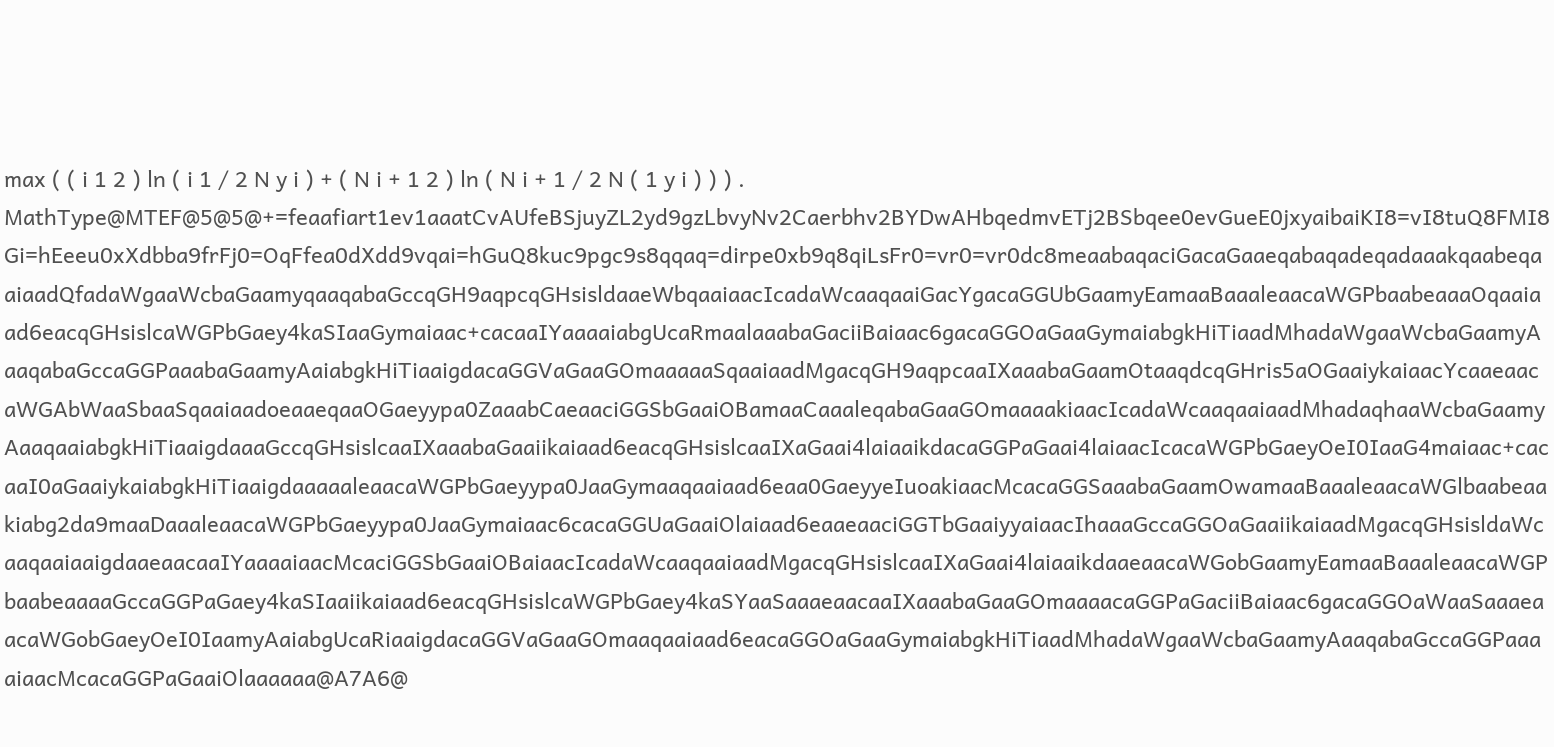max ( ( i 1 2 ) ln ( i 1 / 2 N y i ) + ( N i + 1 2 ) ln ( N i + 1 / 2 N ( 1 y i ) ) ) . MathType@MTEF@5@5@+=feaafiart1ev1aaatCvAUfeBSjuyZL2yd9gzLbvyNv2Caerbhv2BYDwAHbqedmvETj2BSbqee0evGueE0jxyaibaiKI8=vI8tuQ8FMI8Gi=hEeeu0xXdbba9frFj0=OqFfea0dXdd9vqai=hGuQ8kuc9pgc9s8qqaq=dirpe0xb9q8qiLsFr0=vr0=vr0dc8meaabaqaciGacaGaaeqabaqadeqadaaakqaabeqaaiaadQfadaWgaaWcbaGaamyqaaqabaGccqGH9aqpcqGHsisldaaeWbqaaiaacIcadaWcaaqaaiGacYgacaGGUbGaamyEamaaBaaaleaacaWGPbaabeaaaOqaaiaad6eacqGHsislcaWGPbGaey4kaSIaaGymaiaac+cacaaIYaaaaiabgUcaRmaalaaabaGaciiBaiaac6gacaGGOaGaaGymaiabgkHiTiaadMhadaWgaaWcbaGaamyAaaqabaGccaGGPaaabaGaamyAaiabgkHiTiaaigdacaGGVaGaaGOmaaaaaSqaaiaadMgacqGH9aqpcaaIXaaabaGaamOtaaqdcqGHris5aOGaaiykaiaacYcaaeaacaWGAbWaaSbaaSqaaiaadoeaaeqaaOGaeyypa0ZaaabCaeaaciGGSbGaaiOBamaaCaaaleqabaGaaGOmaaaakiaacIcadaWcaaqaaiaadMhadaqhaaWcbaGaamyAaaqaaiabgkHiTiaaigdaaaGccqGHsislcaaIXaaabaGaaiikaiaad6eacqGHsislcaaIXaGaai4laiaaikdacaGGPaGaai4laiaacIcacaWGPbGaeyOeI0IaaG4maiaac+cacaaI0aGaaiykaiabgkHiTiaaigdaaaaaleaacaWGPbGaeyypa0JaaGymaaqaaiaad6eaa0GaeyyeIuoakiaacMcacaGGSaaabaGaamOwamaaBaaaleaacaWGlbaabeaakiabg2da9maaDaaaleaacaWGPbGaeyypa0JaaGymaiaac6cacaGGUaGaaiOlaiaad6eaaeaaciGGTbGaaiyyaiaacIhaaaGccaGGOaGaaiikaiaadMgacqGHsisldaWcaaqaaiaaigdaaeaacaaIYaaaaiaacMcaciGGSbGaaiOBaiaacIcadaWcaaqaaiaadMgacqGHsislcaaIXaGaai4laiaaikdaaeaacaWGobGaamyEamaaBaaaleaacaWGPbaabeaaaaGccaGGPaGaey4kaSIaaiikaiaad6eacqGHsislcaWGPbGaey4kaSYaaSaaaeaacaaIXaaabaGaaGOmaaaacaGGPaGaciiBaiaac6gacaGGOaWaaSaaaeaacaWGobGaeyOeI0IaamyAaiabgUcaRiaaigdacaGGVaGaaGOmaaqaaiaad6eacaGGOaGaaGymaiabgkHiTiaadMhadaWgaaWcbaGaamyAaaqabaGccaGGPaaaaiaacMcacaGGPaGaaiOlaaaaaa@A7A6@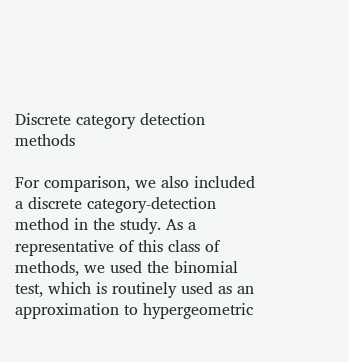Discrete category detection methods

For comparison, we also included a discrete category-detection method in the study. As a representative of this class of methods, we used the binomial test, which is routinely used as an approximation to hypergeometric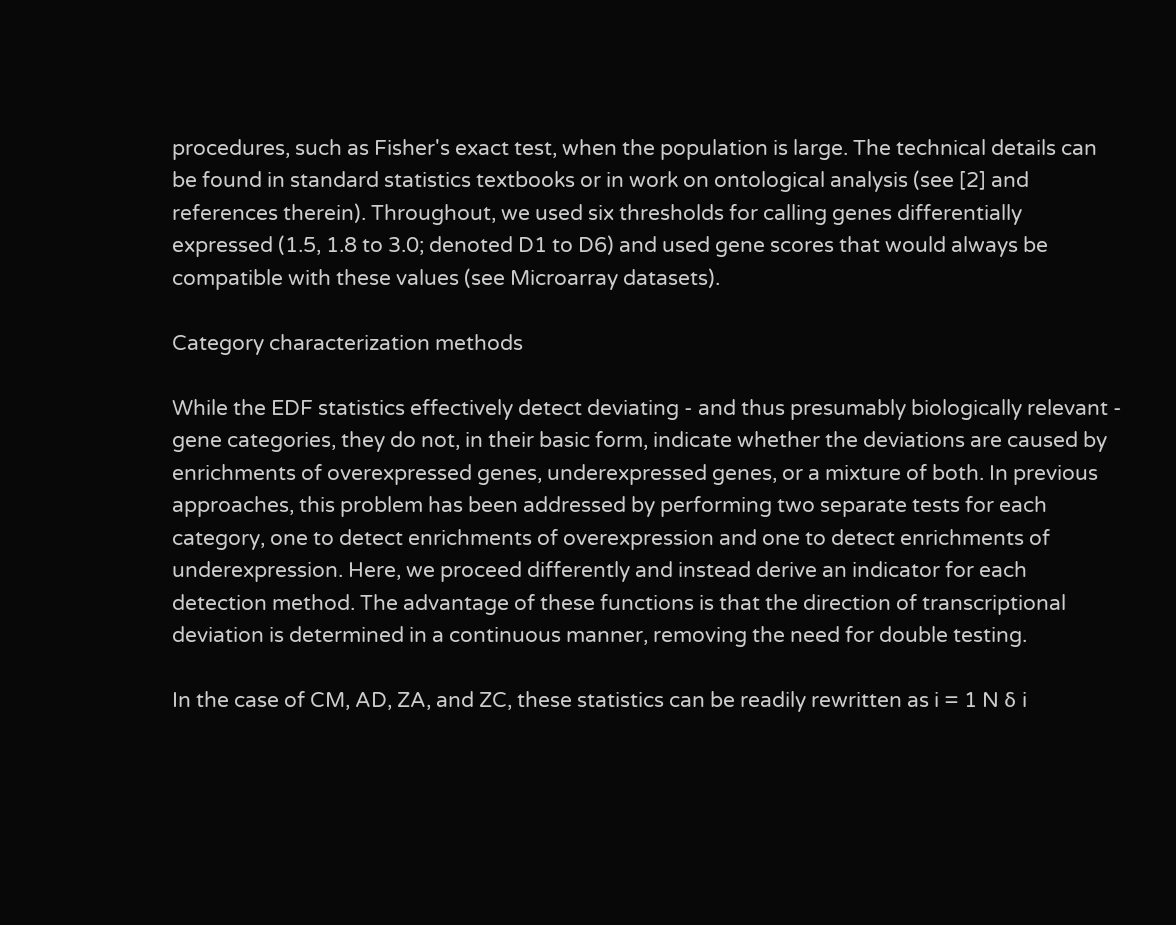procedures, such as Fisher's exact test, when the population is large. The technical details can be found in standard statistics textbooks or in work on ontological analysis (see [2] and references therein). Throughout, we used six thresholds for calling genes differentially expressed (1.5, 1.8 to 3.0; denoted D1 to D6) and used gene scores that would always be compatible with these values (see Microarray datasets).

Category characterization methods

While the EDF statistics effectively detect deviating - and thus presumably biologically relevant - gene categories, they do not, in their basic form, indicate whether the deviations are caused by enrichments of overexpressed genes, underexpressed genes, or a mixture of both. In previous approaches, this problem has been addressed by performing two separate tests for each category, one to detect enrichments of overexpression and one to detect enrichments of underexpression. Here, we proceed differently and instead derive an indicator for each detection method. The advantage of these functions is that the direction of transcriptional deviation is determined in a continuous manner, removing the need for double testing.

In the case of CM, AD, ZA, and ZC, these statistics can be readily rewritten as i = 1 N δ i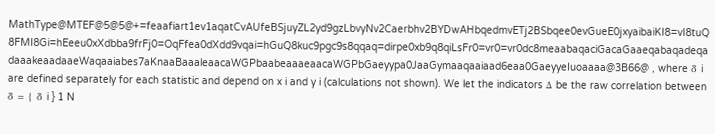MathType@MTEF@5@5@+=feaafiart1ev1aqatCvAUfeBSjuyZL2yd9gzLbvyNv2Caerbhv2BYDwAHbqedmvETj2BSbqee0evGueE0jxyaibaiKI8=vI8tuQ8FMI8Gi=hEeeu0xXdbba9frFj0=OqFfea0dXdd9vqai=hGuQ8kuc9pgc9s8qqaq=dirpe0xb9q8qiLsFr0=vr0=vr0dc8meaabaqaciGacaGaaeqabaqadeqadaaakeaadaaeWaqaaiabes7aKnaaBaaaleaacaWGPbaabeaaaeaacaWGPbGaeyypa0JaaGymaaqaaiaad6eaa0GaeyyeIuoaaaa@3B66@ , where δ i are defined separately for each statistic and depend on x i and y i (calculations not shown). We let the indicators Δ be the raw correlation between δ = { δ i } 1 N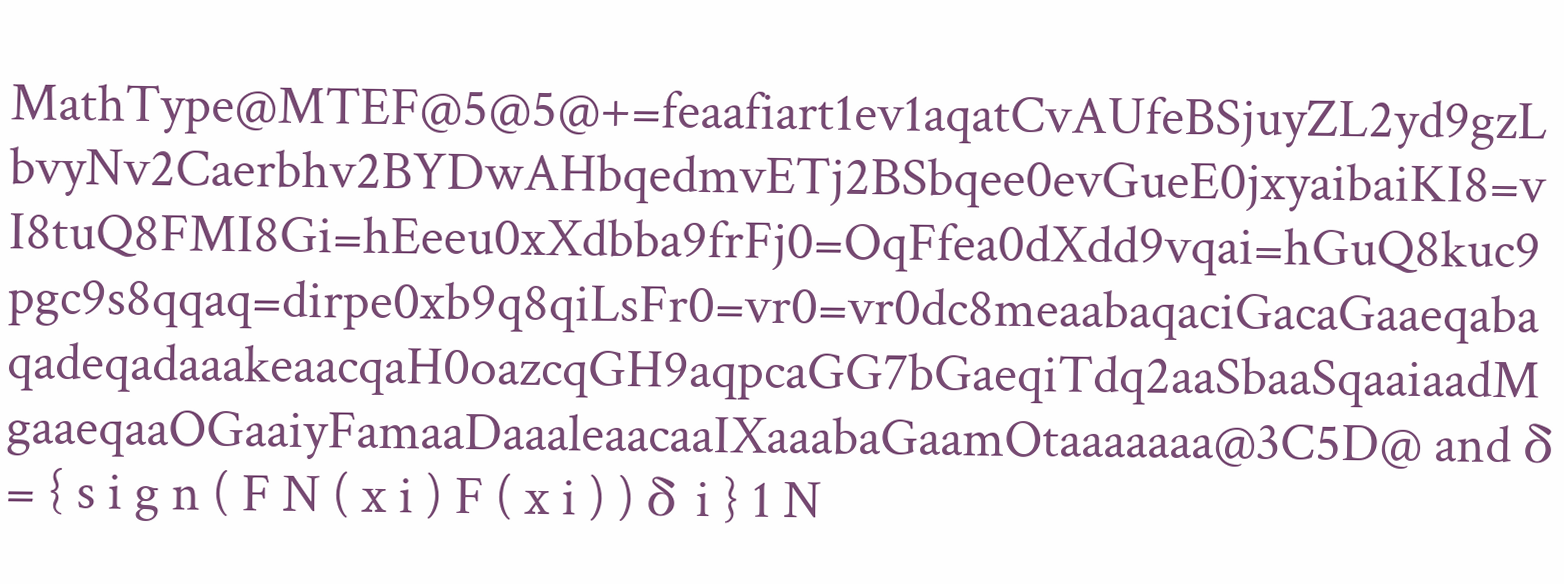MathType@MTEF@5@5@+=feaafiart1ev1aqatCvAUfeBSjuyZL2yd9gzLbvyNv2Caerbhv2BYDwAHbqedmvETj2BSbqee0evGueE0jxyaibaiKI8=vI8tuQ8FMI8Gi=hEeeu0xXdbba9frFj0=OqFfea0dXdd9vqai=hGuQ8kuc9pgc9s8qqaq=dirpe0xb9q8qiLsFr0=vr0=vr0dc8meaabaqaciGacaGaaeqabaqadeqadaaakeaacqaH0oazcqGH9aqpcaGG7bGaeqiTdq2aaSbaaSqaaiaadMgaaeqaaOGaaiyFamaaDaaaleaacaaIXaaabaGaamOtaaaaaaa@3C5D@ and δ = { s i g n ( F N ( x i ) F ( x i ) ) δ i } 1 N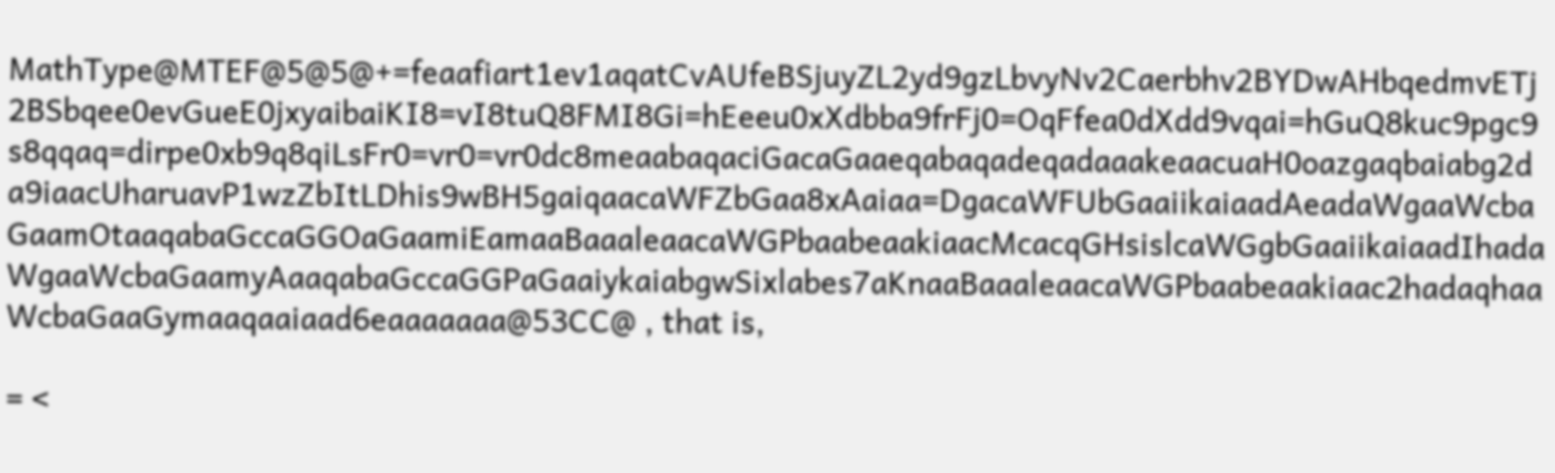MathType@MTEF@5@5@+=feaafiart1ev1aqatCvAUfeBSjuyZL2yd9gzLbvyNv2Caerbhv2BYDwAHbqedmvETj2BSbqee0evGueE0jxyaibaiKI8=vI8tuQ8FMI8Gi=hEeeu0xXdbba9frFj0=OqFfea0dXdd9vqai=hGuQ8kuc9pgc9s8qqaq=dirpe0xb9q8qiLsFr0=vr0=vr0dc8meaabaqaciGacaGaaeqabaqadeqadaaakeaacuaH0oazgaqbaiabg2da9iaacUharuavP1wzZbItLDhis9wBH5gaiqaacaWFZbGaa8xAaiaa=DgacaWFUbGaaiikaiaadAeadaWgaaWcbaGaamOtaaqabaGccaGGOaGaamiEamaaBaaaleaacaWGPbaabeaakiaacMcacqGHsislcaWGgbGaaiikaiaadIhadaWgaaWcbaGaamyAaaqabaGccaGGPaGaaiykaiabgwSixlabes7aKnaaBaaaleaacaWGPbaabeaakiaac2hadaqhaaWcbaGaaGymaaqaaiaad6eaaaaaaa@53CC@ , that is,

= <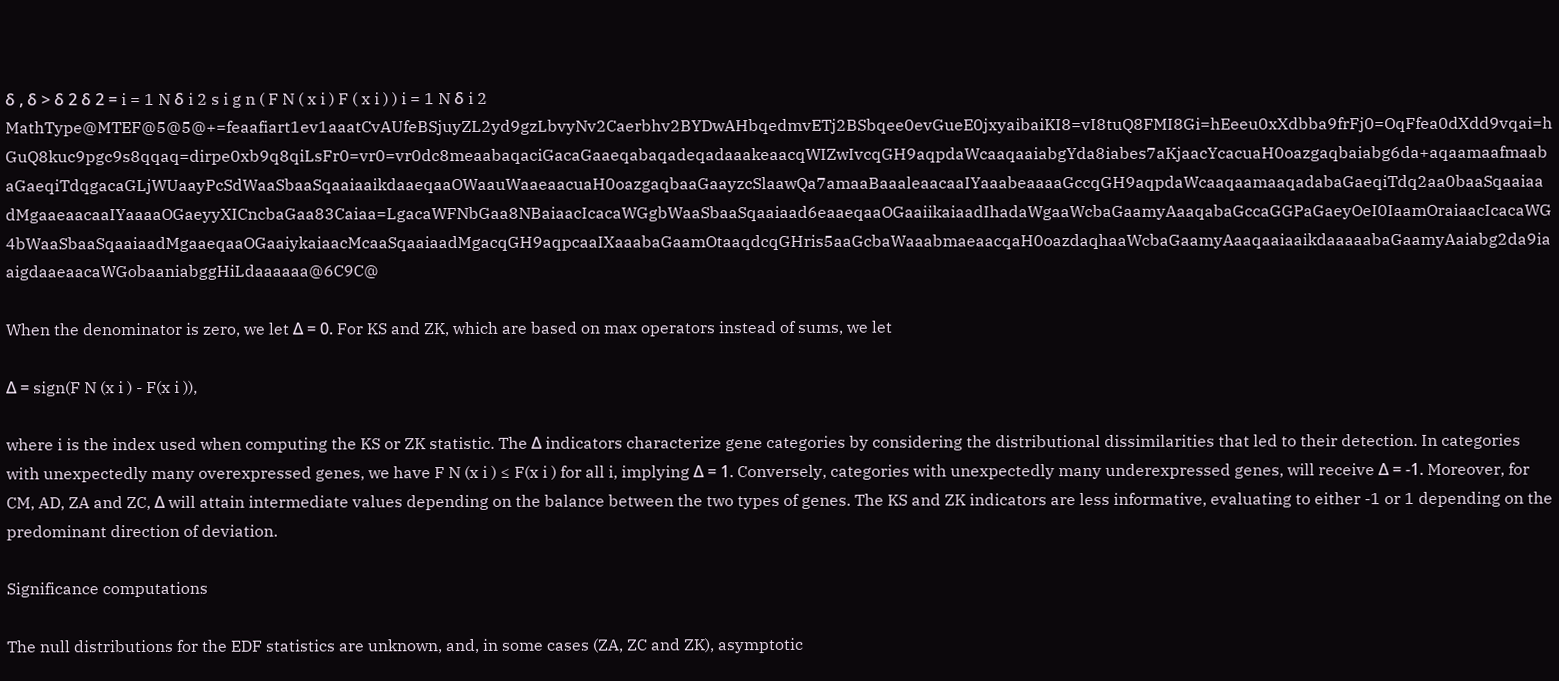δ , δ > δ 2 δ 2 = i = 1 N δ i 2 s i g n ( F N ( x i ) F ( x i ) ) i = 1 N δ i 2 MathType@MTEF@5@5@+=feaafiart1ev1aaatCvAUfeBSjuyZL2yd9gzLbvyNv2Caerbhv2BYDwAHbqedmvETj2BSbqee0evGueE0jxyaibaiKI8=vI8tuQ8FMI8Gi=hEeeu0xXdbba9frFj0=OqFfea0dXdd9vqai=hGuQ8kuc9pgc9s8qqaq=dirpe0xb9q8qiLsFr0=vr0=vr0dc8meaabaqaciGacaGaaeqabaqadeqadaaakeaacqWIZwIvcqGH9aqpdaWcaaqaaiabgYda8iabes7aKjaacYcacuaH0oazgaqbaiabg6da+aqaamaafmaabaGaeqiTdqgacaGLjWUaayPcSdWaaSbaaSqaaiaaikdaaeqaaOWaauWaaeaacuaH0oazgaqbaaGaayzcSlaawQa7amaaBaaaleaacaaIYaaabeaaaaGccqGH9aqpdaWcaaqaamaaqadabaGaeqiTdq2aa0baaSqaaiaadMgaaeaacaaIYaaaaOGaeyyXICncbaGaa83Caiaa=LgacaWFNbGaa8NBaiaacIcacaWGgbWaaSbaaSqaaiaad6eaaeqaaOGaaiikaiaadIhadaWgaaWcbaGaamyAaaqabaGccaGGPaGaeyOeI0IaamOraiaacIcacaWG4bWaaSbaaSqaaiaadMgaaeqaaOGaaiykaiaacMcaaSqaaiaadMgacqGH9aqpcaaIXaaabaGaamOtaaqdcqGHris5aaGcbaWaaabmaeaacqaH0oazdaqhaaWcbaGaamyAaaqaaiaaikdaaaaabaGaamyAaiabg2da9iaaigdaaeaacaWGobaaniabggHiLdaaaaaa@6C9C@

When the denominator is zero, we let Δ = 0. For KS and ZK, which are based on max operators instead of sums, we let

Δ = sign(F N (x i ) - F(x i )),

where i is the index used when computing the KS or ZK statistic. The Δ indicators characterize gene categories by considering the distributional dissimilarities that led to their detection. In categories with unexpectedly many overexpressed genes, we have F N (x i ) ≤ F(x i ) for all i, implying Δ = 1. Conversely, categories with unexpectedly many underexpressed genes, will receive Δ = -1. Moreover, for CM, AD, ZA and ZC, Δ will attain intermediate values depending on the balance between the two types of genes. The KS and ZK indicators are less informative, evaluating to either -1 or 1 depending on the predominant direction of deviation.

Significance computations

The null distributions for the EDF statistics are unknown, and, in some cases (ZA, ZC and ZK), asymptotic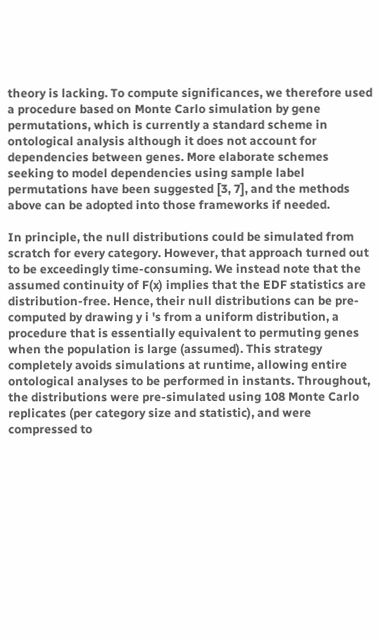theory is lacking. To compute significances, we therefore used a procedure based on Monte Carlo simulation by gene permutations, which is currently a standard scheme in ontological analysis although it does not account for dependencies between genes. More elaborate schemes seeking to model dependencies using sample label permutations have been suggested [3, 7], and the methods above can be adopted into those frameworks if needed.

In principle, the null distributions could be simulated from scratch for every category. However, that approach turned out to be exceedingly time-consuming. We instead note that the assumed continuity of F(x) implies that the EDF statistics are distribution-free. Hence, their null distributions can be pre-computed by drawing y i 's from a uniform distribution, a procedure that is essentially equivalent to permuting genes when the population is large (assumed). This strategy completely avoids simulations at runtime, allowing entire ontological analyses to be performed in instants. Throughout, the distributions were pre-simulated using 108 Monte Carlo replicates (per category size and statistic), and were compressed to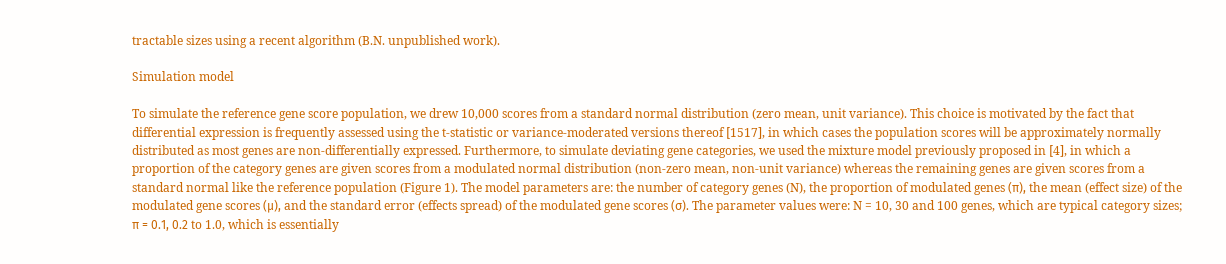tractable sizes using a recent algorithm (B.N. unpublished work).

Simulation model

To simulate the reference gene score population, we drew 10,000 scores from a standard normal distribution (zero mean, unit variance). This choice is motivated by the fact that differential expression is frequently assessed using the t-statistic or variance-moderated versions thereof [1517], in which cases the population scores will be approximately normally distributed as most genes are non-differentially expressed. Furthermore, to simulate deviating gene categories, we used the mixture model previously proposed in [4], in which a proportion of the category genes are given scores from a modulated normal distribution (non-zero mean, non-unit variance) whereas the remaining genes are given scores from a standard normal like the reference population (Figure 1). The model parameters are: the number of category genes (N), the proportion of modulated genes (π), the mean (effect size) of the modulated gene scores (μ), and the standard error (effects spread) of the modulated gene scores (σ). The parameter values were: N = 10, 30 and 100 genes, which are typical category sizes; π = 0.1, 0.2 to 1.0, which is essentially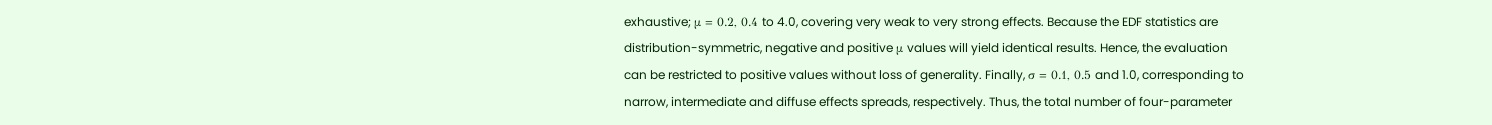exhaustive; μ = 0.2, 0.4 to 4.0, covering very weak to very strong effects. Because the EDF statistics are distribution-symmetric, negative and positive μ values will yield identical results. Hence, the evaluation can be restricted to positive values without loss of generality. Finally, σ = 0.1, 0.5 and 1.0, corresponding to narrow, intermediate and diffuse effects spreads, respectively. Thus, the total number of four-parameter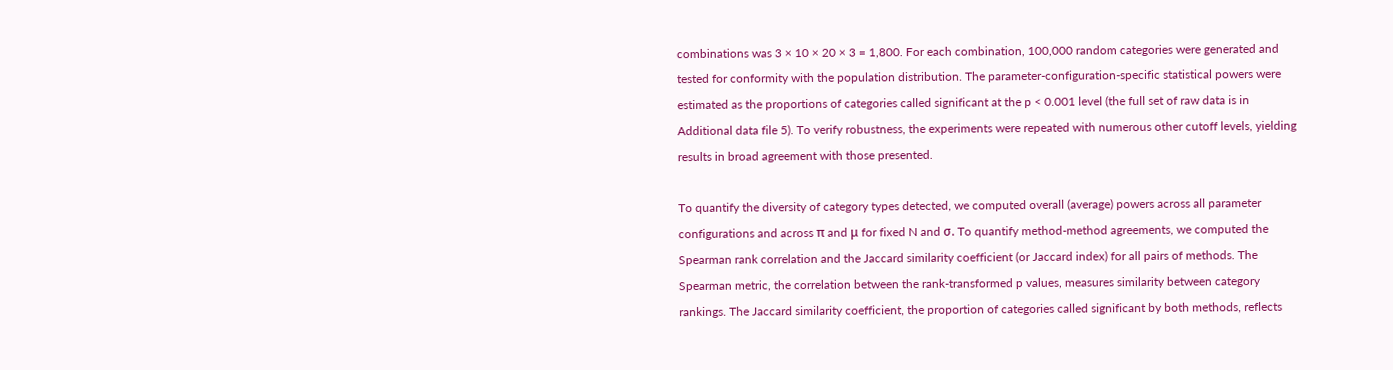combinations was 3 × 10 × 20 × 3 = 1,800. For each combination, 100,000 random categories were generated and tested for conformity with the population distribution. The parameter-configuration-specific statistical powers were estimated as the proportions of categories called significant at the p < 0.001 level (the full set of raw data is in Additional data file 5). To verify robustness, the experiments were repeated with numerous other cutoff levels, yielding results in broad agreement with those presented.

To quantify the diversity of category types detected, we computed overall (average) powers across all parameter configurations and across π and μ for fixed N and σ. To quantify method-method agreements, we computed the Spearman rank correlation and the Jaccard similarity coefficient (or Jaccard index) for all pairs of methods. The Spearman metric, the correlation between the rank-transformed p values, measures similarity between category rankings. The Jaccard similarity coefficient, the proportion of categories called significant by both methods, reflects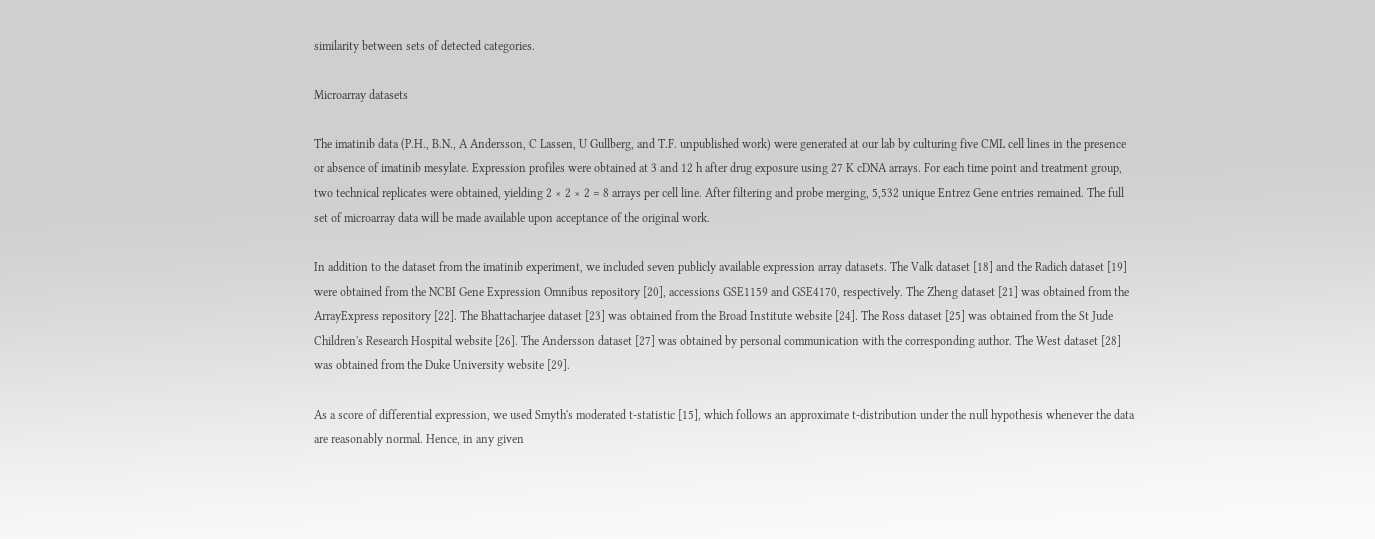similarity between sets of detected categories.

Microarray datasets

The imatinib data (P.H., B.N., A Andersson, C Lassen, U Gullberg, and T.F. unpublished work) were generated at our lab by culturing five CML cell lines in the presence or absence of imatinib mesylate. Expression profiles were obtained at 3 and 12 h after drug exposure using 27 K cDNA arrays. For each time point and treatment group, two technical replicates were obtained, yielding 2 × 2 × 2 = 8 arrays per cell line. After filtering and probe merging, 5,532 unique Entrez Gene entries remained. The full set of microarray data will be made available upon acceptance of the original work.

In addition to the dataset from the imatinib experiment, we included seven publicly available expression array datasets. The Valk dataset [18] and the Radich dataset [19] were obtained from the NCBI Gene Expression Omnibus repository [20], accessions GSE1159 and GSE4170, respectively. The Zheng dataset [21] was obtained from the ArrayExpress repository [22]. The Bhattacharjee dataset [23] was obtained from the Broad Institute website [24]. The Ross dataset [25] was obtained from the St Jude Children's Research Hospital website [26]. The Andersson dataset [27] was obtained by personal communication with the corresponding author. The West dataset [28] was obtained from the Duke University website [29].

As a score of differential expression, we used Smyth's moderated t-statistic [15], which follows an approximate t-distribution under the null hypothesis whenever the data are reasonably normal. Hence, in any given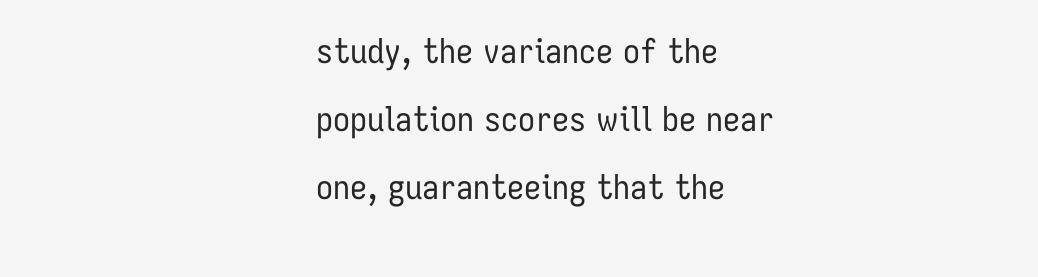study, the variance of the population scores will be near one, guaranteeing that the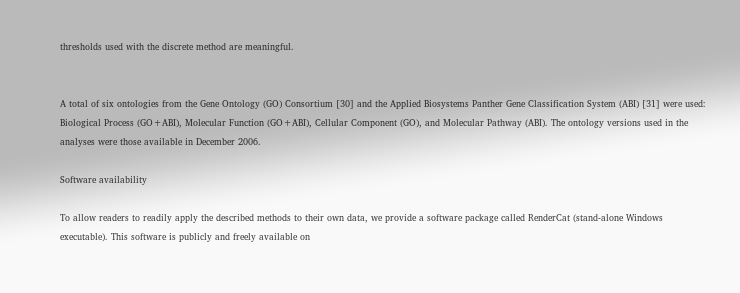thresholds used with the discrete method are meaningful.


A total of six ontologies from the Gene Ontology (GO) Consortium [30] and the Applied Biosystems Panther Gene Classification System (ABI) [31] were used: Biological Process (GO+ABI), Molecular Function (GO+ABI), Cellular Component (GO), and Molecular Pathway (ABI). The ontology versions used in the analyses were those available in December 2006.

Software availability

To allow readers to readily apply the described methods to their own data, we provide a software package called RenderCat (stand-alone Windows executable). This software is publicly and freely available on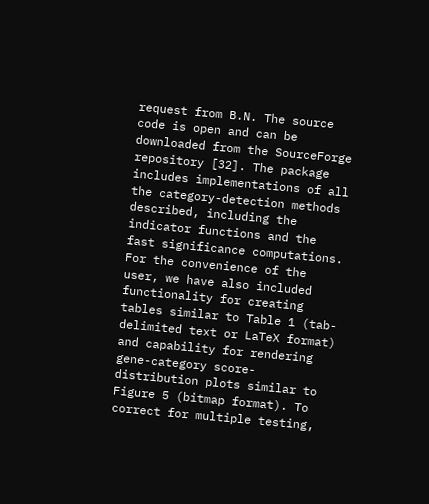request from B.N. The source code is open and can be downloaded from the SourceForge repository [32]. The package includes implementations of all the category-detection methods described, including the indicator functions and the fast significance computations. For the convenience of the user, we have also included functionality for creating tables similar to Table 1 (tab-delimited text or LaTeX format) and capability for rendering gene-category score-distribution plots similar to Figure 5 (bitmap format). To correct for multiple testing,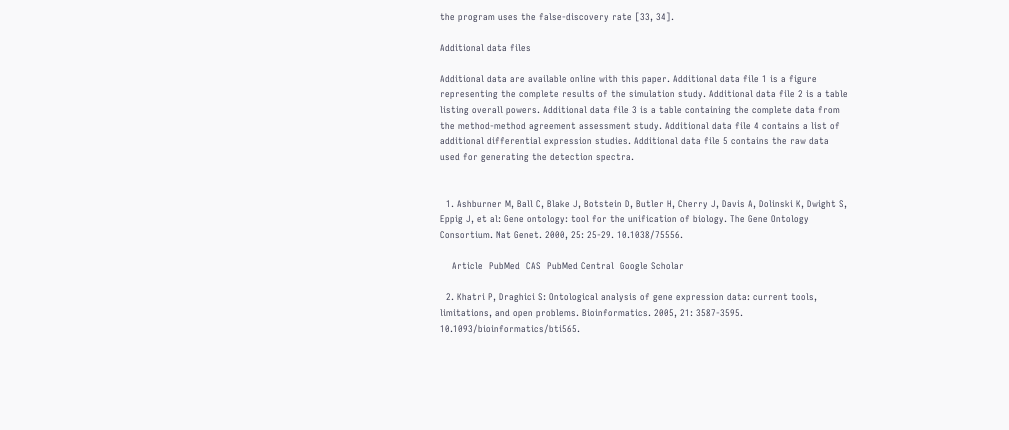the program uses the false-discovery rate [33, 34].

Additional data files

Additional data are available online with this paper. Additional data file 1 is a figure representing the complete results of the simulation study. Additional data file 2 is a table listing overall powers. Additional data file 3 is a table containing the complete data from the method-method agreement assessment study. Additional data file 4 contains a list of additional differential expression studies. Additional data file 5 contains the raw data used for generating the detection spectra.


  1. Ashburner M, Ball C, Blake J, Botstein D, Butler H, Cherry J, Davis A, Dolinski K, Dwight S, Eppig J, et al: Gene ontology: tool for the unification of biology. The Gene Ontology Consortium. Nat Genet. 2000, 25: 25-29. 10.1038/75556.

    Article  PubMed  CAS  PubMed Central  Google Scholar

  2. Khatri P, Draghici S: Ontological analysis of gene expression data: current tools, limitations, and open problems. Bioinformatics. 2005, 21: 3587-3595. 10.1093/bioinformatics/bti565.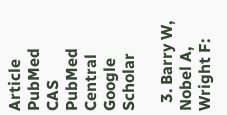Article  PubMed  CAS  PubMed Central  Google Scholar

  3. Barry W, Nobel A, Wright F: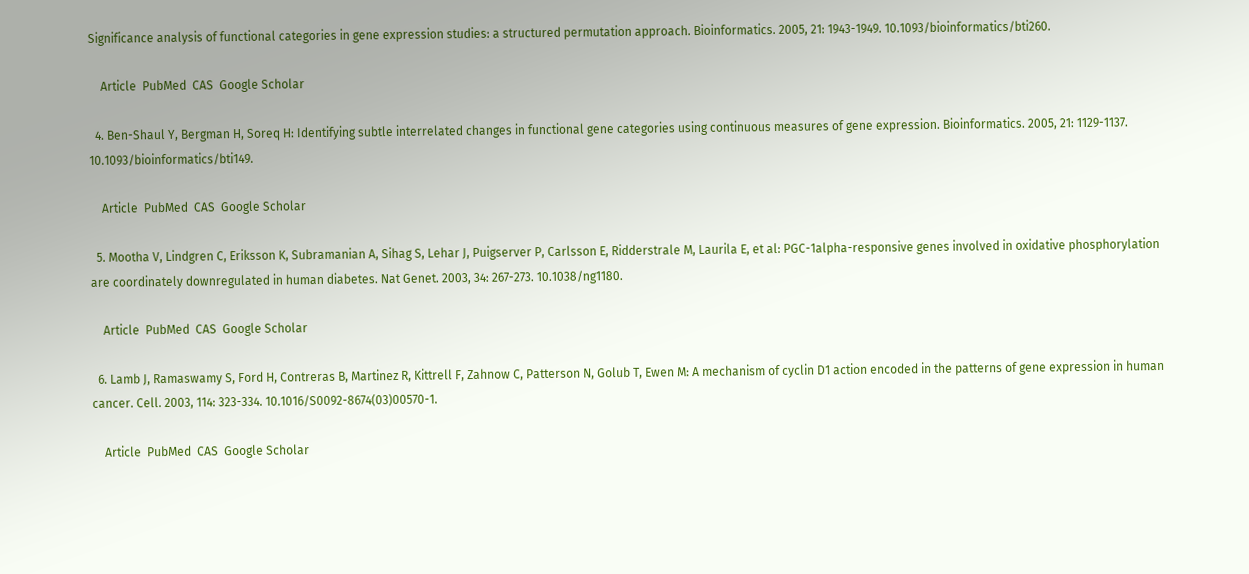Significance analysis of functional categories in gene expression studies: a structured permutation approach. Bioinformatics. 2005, 21: 1943-1949. 10.1093/bioinformatics/bti260.

    Article  PubMed  CAS  Google Scholar

  4. Ben-Shaul Y, Bergman H, Soreq H: Identifying subtle interrelated changes in functional gene categories using continuous measures of gene expression. Bioinformatics. 2005, 21: 1129-1137. 10.1093/bioinformatics/bti149.

    Article  PubMed  CAS  Google Scholar

  5. Mootha V, Lindgren C, Eriksson K, Subramanian A, Sihag S, Lehar J, Puigserver P, Carlsson E, Ridderstrale M, Laurila E, et al: PGC-1alpha-responsive genes involved in oxidative phosphorylation are coordinately downregulated in human diabetes. Nat Genet. 2003, 34: 267-273. 10.1038/ng1180.

    Article  PubMed  CAS  Google Scholar

  6. Lamb J, Ramaswamy S, Ford H, Contreras B, Martinez R, Kittrell F, Zahnow C, Patterson N, Golub T, Ewen M: A mechanism of cyclin D1 action encoded in the patterns of gene expression in human cancer. Cell. 2003, 114: 323-334. 10.1016/S0092-8674(03)00570-1.

    Article  PubMed  CAS  Google Scholar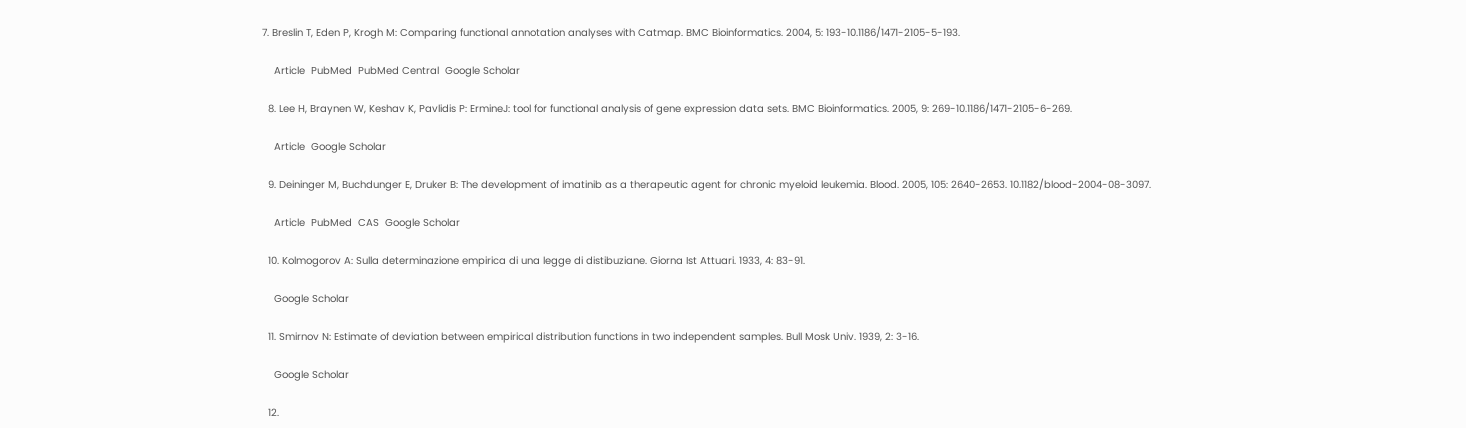7. Breslin T, Eden P, Krogh M: Comparing functional annotation analyses with Catmap. BMC Bioinformatics. 2004, 5: 193-10.1186/1471-2105-5-193.

    Article  PubMed  PubMed Central  Google Scholar

  8. Lee H, Braynen W, Keshav K, Pavlidis P: ErmineJ: tool for functional analysis of gene expression data sets. BMC Bioinformatics. 2005, 9: 269-10.1186/1471-2105-6-269.

    Article  Google Scholar

  9. Deininger M, Buchdunger E, Druker B: The development of imatinib as a therapeutic agent for chronic myeloid leukemia. Blood. 2005, 105: 2640-2653. 10.1182/blood-2004-08-3097.

    Article  PubMed  CAS  Google Scholar

  10. Kolmogorov A: Sulla determinazione empirica di una legge di distibuziane. Giorna Ist Attuari. 1933, 4: 83-91.

    Google Scholar

  11. Smirnov N: Estimate of deviation between empirical distribution functions in two independent samples. Bull Mosk Univ. 1939, 2: 3-16.

    Google Scholar

  12.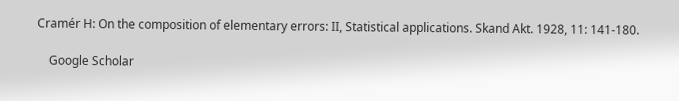Cramér H: On the composition of elementary errors: II, Statistical applications. Skand Akt. 1928, 11: 141-180.

    Google Scholar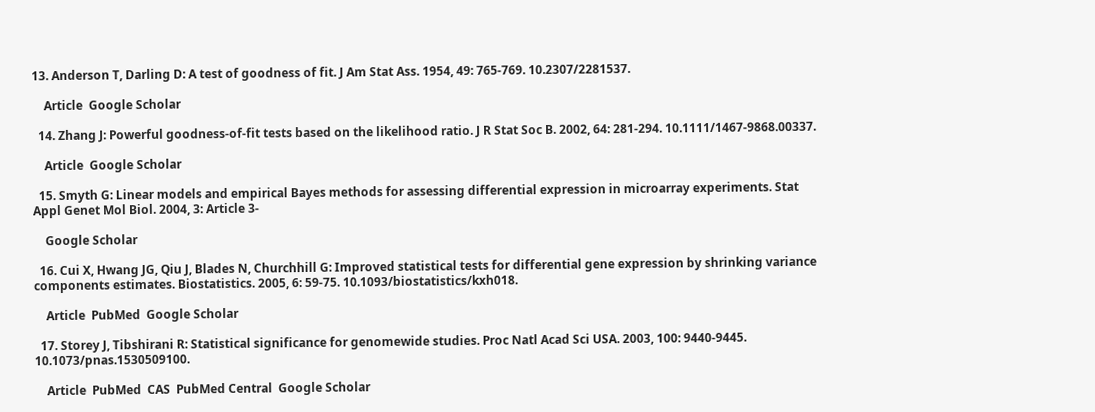13. Anderson T, Darling D: A test of goodness of fit. J Am Stat Ass. 1954, 49: 765-769. 10.2307/2281537.

    Article  Google Scholar

  14. Zhang J: Powerful goodness-of-fit tests based on the likelihood ratio. J R Stat Soc B. 2002, 64: 281-294. 10.1111/1467-9868.00337.

    Article  Google Scholar

  15. Smyth G: Linear models and empirical Bayes methods for assessing differential expression in microarray experiments. Stat Appl Genet Mol Biol. 2004, 3: Article 3-

    Google Scholar

  16. Cui X, Hwang JG, Qiu J, Blades N, Churchhill G: Improved statistical tests for differential gene expression by shrinking variance components estimates. Biostatistics. 2005, 6: 59-75. 10.1093/biostatistics/kxh018.

    Article  PubMed  Google Scholar

  17. Storey J, Tibshirani R: Statistical significance for genomewide studies. Proc Natl Acad Sci USA. 2003, 100: 9440-9445. 10.1073/pnas.1530509100.

    Article  PubMed  CAS  PubMed Central  Google Scholar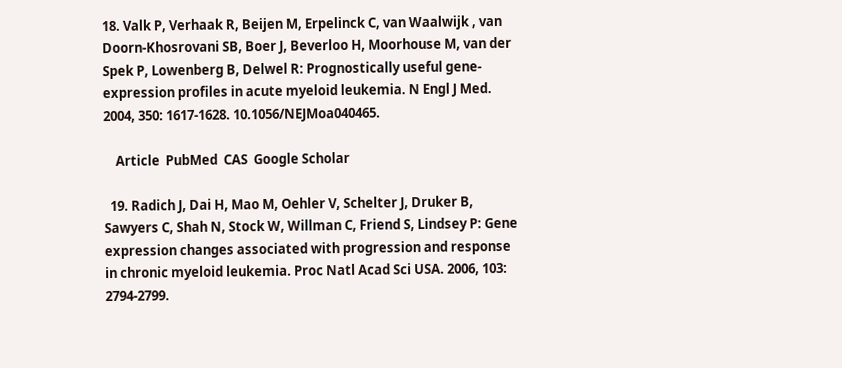18. Valk P, Verhaak R, Beijen M, Erpelinck C, van Waalwijk , van Doorn-Khosrovani SB, Boer J, Beverloo H, Moorhouse M, van der Spek P, Lowenberg B, Delwel R: Prognostically useful gene-expression profiles in acute myeloid leukemia. N Engl J Med. 2004, 350: 1617-1628. 10.1056/NEJMoa040465.

    Article  PubMed  CAS  Google Scholar

  19. Radich J, Dai H, Mao M, Oehler V, Schelter J, Druker B, Sawyers C, Shah N, Stock W, Willman C, Friend S, Lindsey P: Gene expression changes associated with progression and response in chronic myeloid leukemia. Proc Natl Acad Sci USA. 2006, 103: 2794-2799.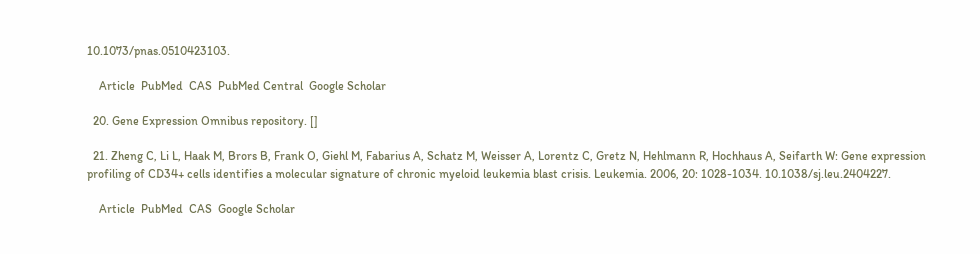10.1073/pnas.0510423103.

    Article  PubMed  CAS  PubMed Central  Google Scholar

  20. Gene Expression Omnibus repository. []

  21. Zheng C, Li L, Haak M, Brors B, Frank O, Giehl M, Fabarius A, Schatz M, Weisser A, Lorentz C, Gretz N, Hehlmann R, Hochhaus A, Seifarth W: Gene expression profiling of CD34+ cells identifies a molecular signature of chronic myeloid leukemia blast crisis. Leukemia. 2006, 20: 1028-1034. 10.1038/sj.leu.2404227.

    Article  PubMed  CAS  Google Scholar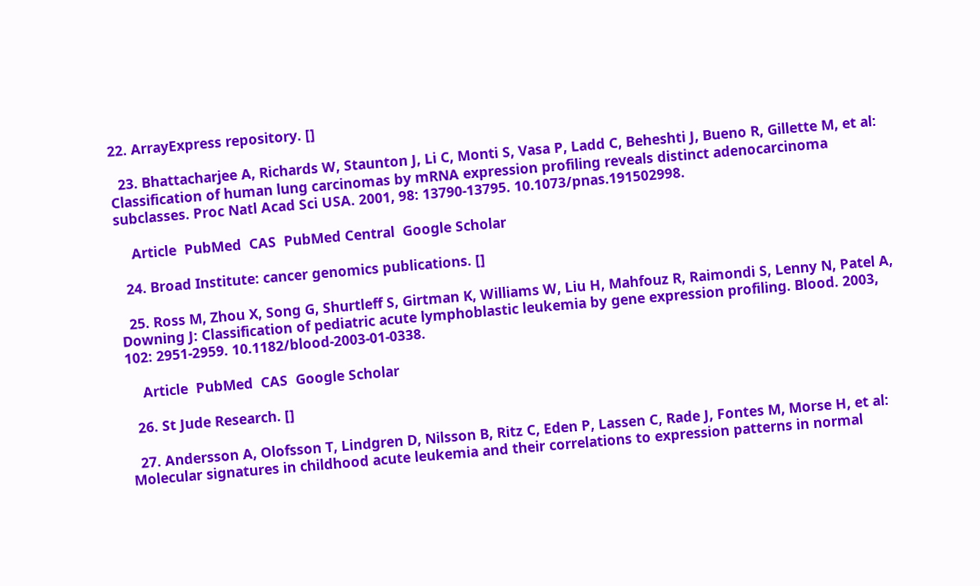22. ArrayExpress repository. []

  23. Bhattacharjee A, Richards W, Staunton J, Li C, Monti S, Vasa P, Ladd C, Beheshti J, Bueno R, Gillette M, et al: Classification of human lung carcinomas by mRNA expression profiling reveals distinct adenocarcinoma subclasses. Proc Natl Acad Sci USA. 2001, 98: 13790-13795. 10.1073/pnas.191502998.

    Article  PubMed  CAS  PubMed Central  Google Scholar

  24. Broad Institute: cancer genomics publications. []

  25. Ross M, Zhou X, Song G, Shurtleff S, Girtman K, Williams W, Liu H, Mahfouz R, Raimondi S, Lenny N, Patel A, Downing J: Classification of pediatric acute lymphoblastic leukemia by gene expression profiling. Blood. 2003, 102: 2951-2959. 10.1182/blood-2003-01-0338.

    Article  PubMed  CAS  Google Scholar

  26. St Jude Research. []

  27. Andersson A, Olofsson T, Lindgren D, Nilsson B, Ritz C, Eden P, Lassen C, Rade J, Fontes M, Morse H, et al: Molecular signatures in childhood acute leukemia and their correlations to expression patterns in normal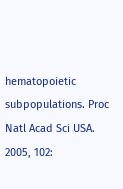hematopoietic subpopulations. Proc Natl Acad Sci USA. 2005, 102: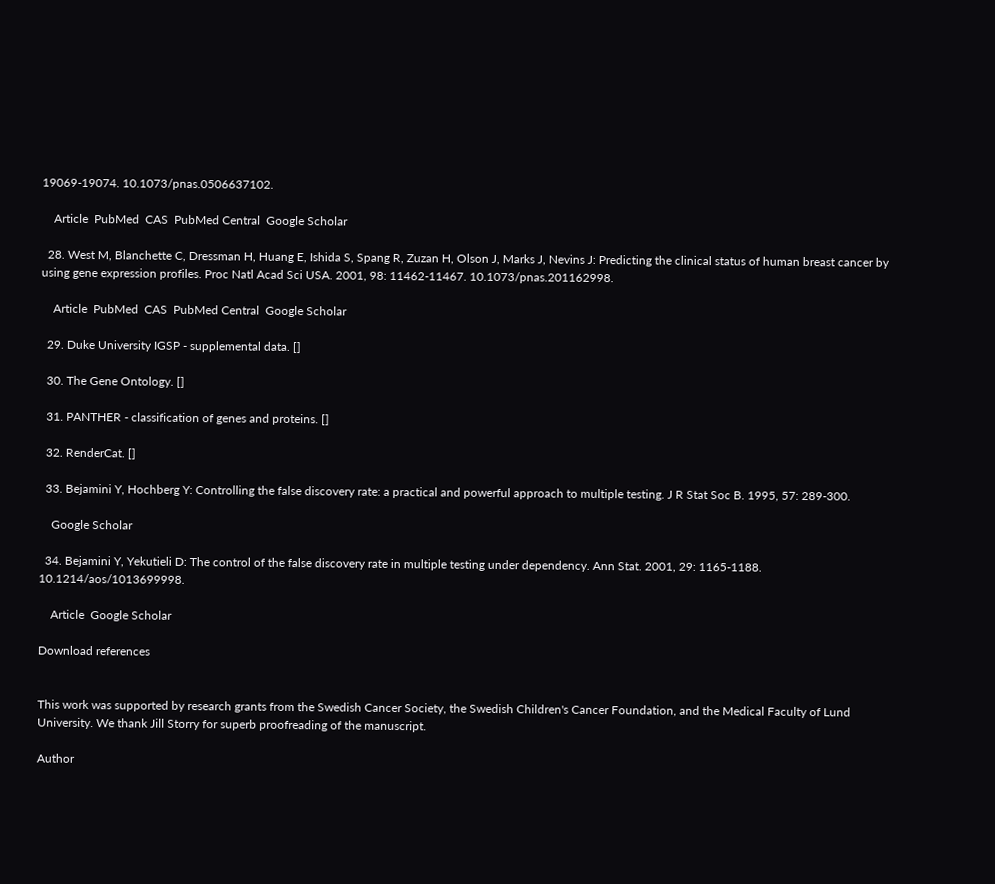19069-19074. 10.1073/pnas.0506637102.

    Article  PubMed  CAS  PubMed Central  Google Scholar

  28. West M, Blanchette C, Dressman H, Huang E, Ishida S, Spang R, Zuzan H, Olson J, Marks J, Nevins J: Predicting the clinical status of human breast cancer by using gene expression profiles. Proc Natl Acad Sci USA. 2001, 98: 11462-11467. 10.1073/pnas.201162998.

    Article  PubMed  CAS  PubMed Central  Google Scholar

  29. Duke University IGSP - supplemental data. []

  30. The Gene Ontology. []

  31. PANTHER - classification of genes and proteins. []

  32. RenderCat. []

  33. Bejamini Y, Hochberg Y: Controlling the false discovery rate: a practical and powerful approach to multiple testing. J R Stat Soc B. 1995, 57: 289-300.

    Google Scholar

  34. Bejamini Y, Yekutieli D: The control of the false discovery rate in multiple testing under dependency. Ann Stat. 2001, 29: 1165-1188. 10.1214/aos/1013699998.

    Article  Google Scholar

Download references


This work was supported by research grants from the Swedish Cancer Society, the Swedish Children's Cancer Foundation, and the Medical Faculty of Lund University. We thank Jill Storry for superb proofreading of the manuscript.

Author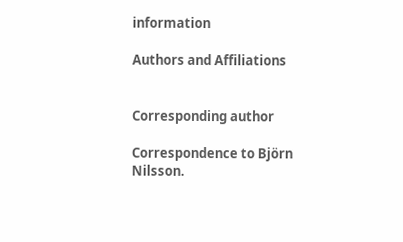information

Authors and Affiliations


Corresponding author

Correspondence to Björn Nilsson.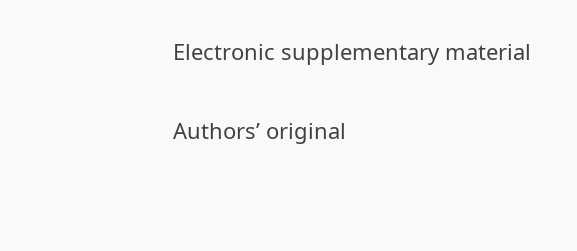Electronic supplementary material

Authors’ original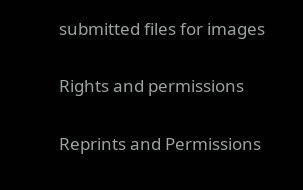submitted files for images

Rights and permissions

Reprints and Permissions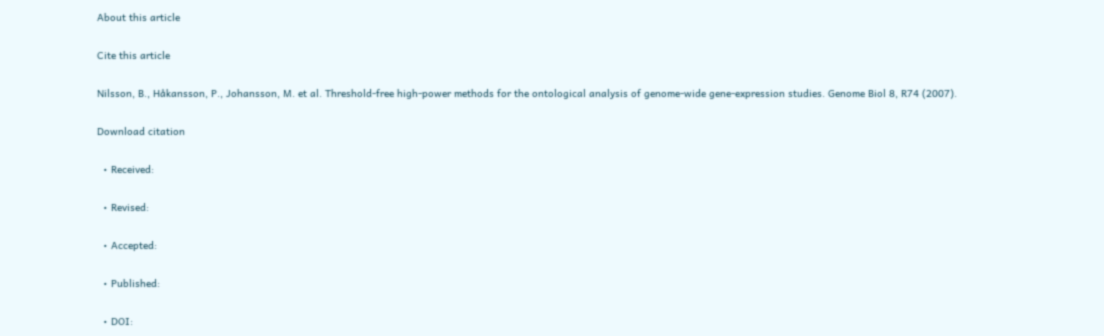About this article

Cite this article

Nilsson, B., Håkansson, P., Johansson, M. et al. Threshold-free high-power methods for the ontological analysis of genome-wide gene-expression studies. Genome Biol 8, R74 (2007).

Download citation

  • Received:

  • Revised:

  • Accepted:

  • Published:

  • DOI: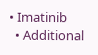• Imatinib
  • Additional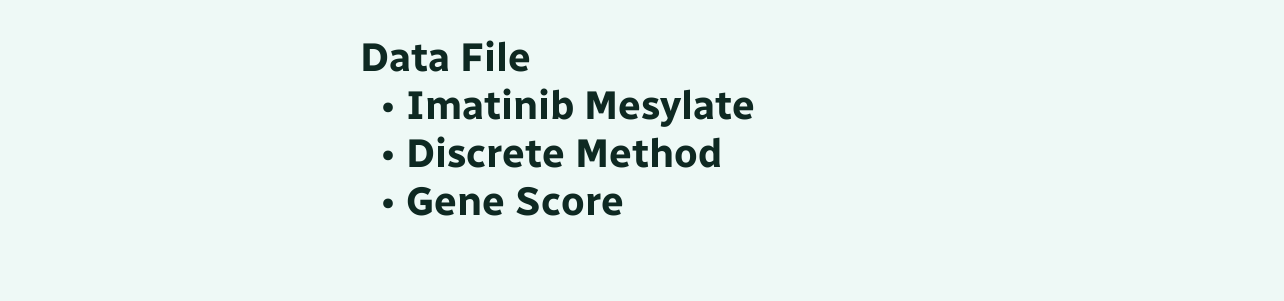Data File
  • Imatinib Mesylate
  • Discrete Method
  • Gene Score